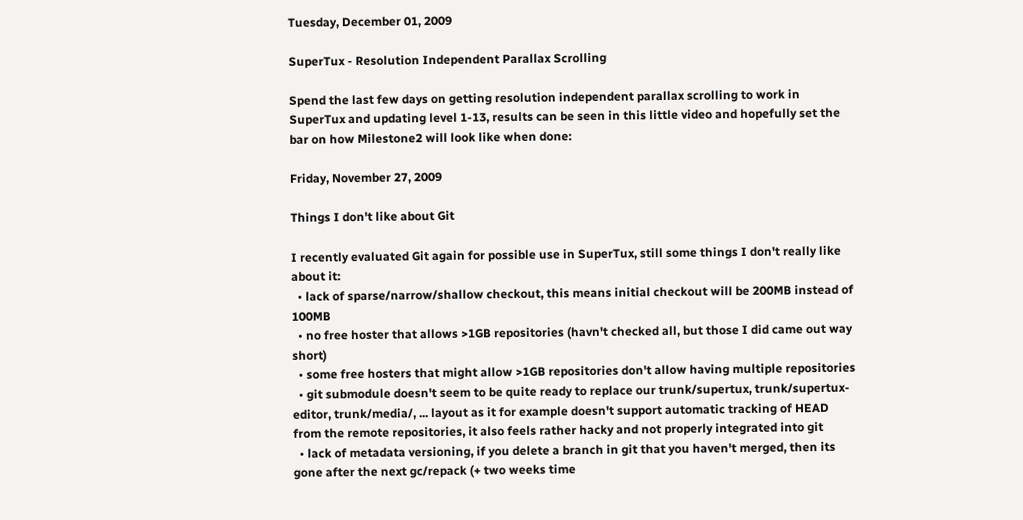Tuesday, December 01, 2009

SuperTux - Resolution Independent Parallax Scrolling

Spend the last few days on getting resolution independent parallax scrolling to work in SuperTux and updating level 1-13, results can be seen in this little video and hopefully set the bar on how Milestone2 will look like when done:

Friday, November 27, 2009

Things I don't like about Git

I recently evaluated Git again for possible use in SuperTux, still some things I don't really like about it:
  • lack of sparse/narrow/shallow checkout, this means initial checkout will be 200MB instead of 100MB
  • no free hoster that allows >1GB repositories (havn't checked all, but those I did came out way short)
  • some free hosters that might allow >1GB repositories don't allow having multiple repositories
  • git submodule doesn't seem to be quite ready to replace our trunk/supertux, trunk/supertux-editor, trunk/media/, ... layout as it for example doesn't support automatic tracking of HEAD from the remote repositories, it also feels rather hacky and not properly integrated into git
  • lack of metadata versioning, if you delete a branch in git that you haven't merged, then its gone after the next gc/repack (+ two weeks time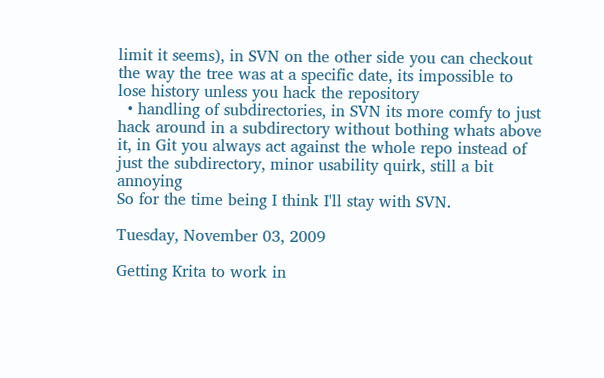limit it seems), in SVN on the other side you can checkout the way the tree was at a specific date, its impossible to lose history unless you hack the repository
  • handling of subdirectories, in SVN its more comfy to just hack around in a subdirectory without bothing whats above it, in Git you always act against the whole repo instead of just the subdirectory, minor usability quirk, still a bit annoying
So for the time being I think I'll stay with SVN.

Tuesday, November 03, 2009

Getting Krita to work in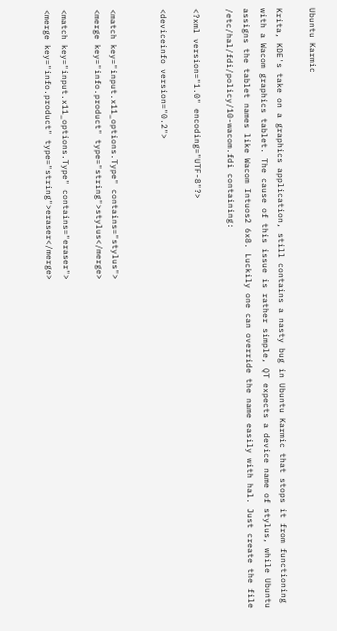Ubuntu Karmic

Krita, KDE's take on a graphics application, still contains a nasty bug in Ubuntu Karmic that stops it from functioning with a Wacom graphics tablet. The cause of this issue is rather simple, QT expects a device name of stylus, while Ubuntu assigns the tablet names like Wacom Intuos2 6x8. Luckily one can override the name easily with hal. Just create the file /etc/hal/fdi/policy/10-wacom.fdi containing:

<?xml version="1.0" encoding="UTF-8"?>

<deviceinfo version="0.2">


<match key="input.x11_options.Type" contains="stylus">
<merge key="info.product" type="string">stylus</merge>

<match key="input.x11_options.Type" contains="eraser">
<merge key="info.product" type="string">eraser</merge>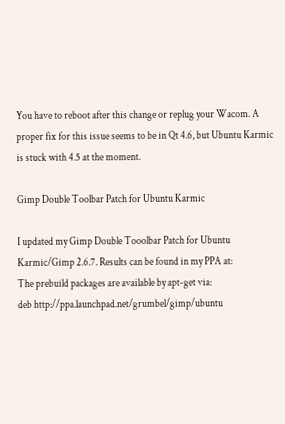You have to reboot after this change or replug your Wacom. A proper fix for this issue seems to be in Qt 4.6, but Ubuntu Karmic is stuck with 4.5 at the moment.

Gimp Double Toolbar Patch for Ubuntu Karmic

I updated my Gimp Double Tooolbar Patch for Ubuntu Karmic/Gimp 2.6.7. Results can be found in my PPA at:
The prebuild packages are available by apt-get via:
deb http://ppa.launchpad.net/grumbel/gimp/ubuntu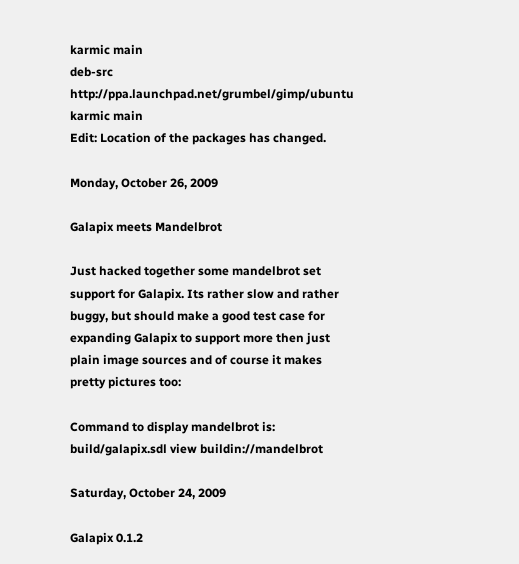karmic main
deb-src http://ppa.launchpad.net/grumbel/gimp/ubuntu karmic main
Edit: Location of the packages has changed.

Monday, October 26, 2009

Galapix meets Mandelbrot

Just hacked together some mandelbrot set support for Galapix. Its rather slow and rather buggy, but should make a good test case for expanding Galapix to support more then just plain image sources and of course it makes pretty pictures too:

Command to display mandelbrot is: build/galapix.sdl view buildin://mandelbrot

Saturday, October 24, 2009

Galapix 0.1.2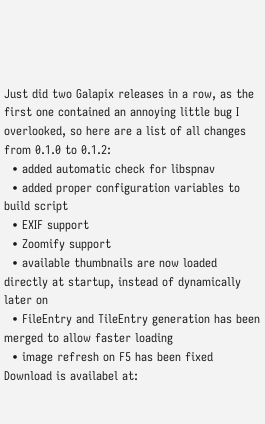Just did two Galapix releases in a row, as the first one contained an annoying little bug I overlooked, so here are a list of all changes from 0.1.0 to 0.1.2:
  • added automatic check for libspnav
  • added proper configuration variables to build script
  • EXIF support
  • Zoomify support
  • available thumbnails are now loaded directly at startup, instead of dynamically later on
  • FileEntry and TileEntry generation has been merged to allow faster loading
  • image refresh on F5 has been fixed
Download is availabel at: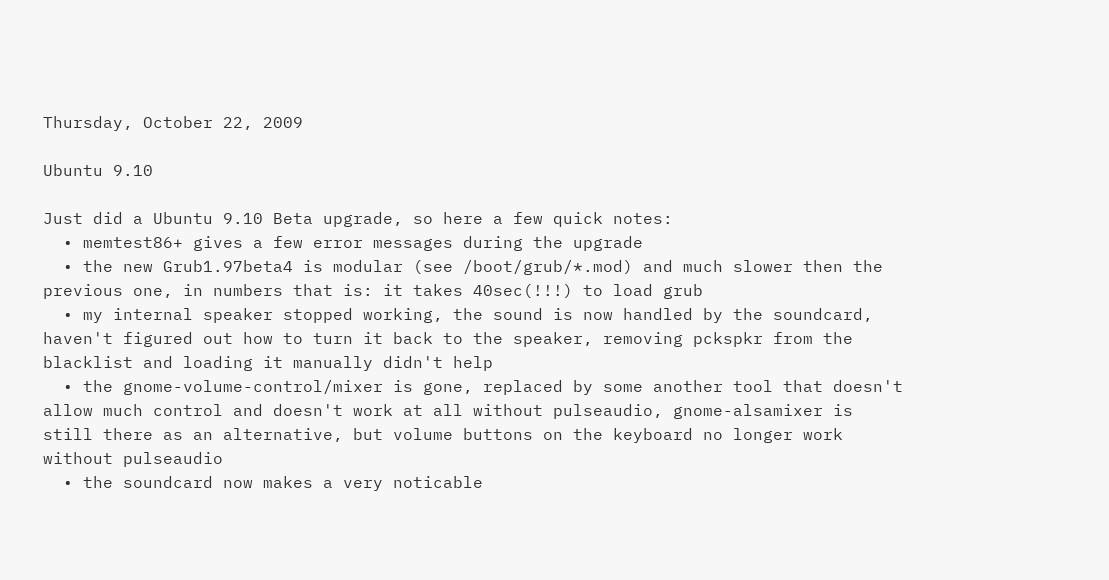Thursday, October 22, 2009

Ubuntu 9.10

Just did a Ubuntu 9.10 Beta upgrade, so here a few quick notes:
  • memtest86+ gives a few error messages during the upgrade
  • the new Grub1.97beta4 is modular (see /boot/grub/*.mod) and much slower then the previous one, in numbers that is: it takes 40sec(!!!) to load grub
  • my internal speaker stopped working, the sound is now handled by the soundcard, haven't figured out how to turn it back to the speaker, removing pckspkr from the blacklist and loading it manually didn't help
  • the gnome-volume-control/mixer is gone, replaced by some another tool that doesn't allow much control and doesn't work at all without pulseaudio, gnome-alsamixer is still there as an alternative, but volume buttons on the keyboard no longer work without pulseaudio
  • the soundcard now makes a very noticable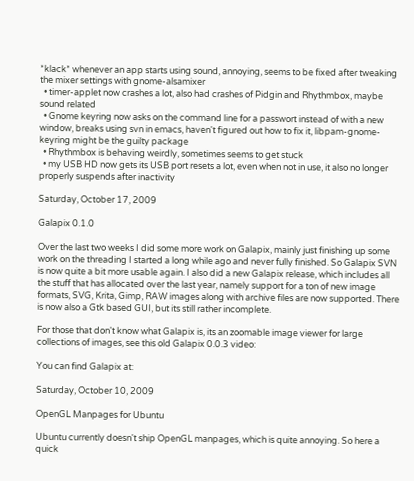*klack* whenever an app starts using sound, annoying, seems to be fixed after tweaking the mixer settings with gnome-alsamixer
  • timer-applet now crashes a lot, also had crashes of Pidgin and Rhythmbox, maybe sound related
  • Gnome keyring now asks on the command line for a passwort instead of with a new window, breaks using svn in emacs, haven't figured out how to fix it, libpam-gnome-keyring might be the guilty package
  • Rhythmbox is behaving weirdly, sometimes seems to get stuck
  • my USB HD now gets its USB port resets a lot, even when not in use, it also no longer properly suspends after inactivity

Saturday, October 17, 2009

Galapix 0.1.0

Over the last two weeks I did some more work on Galapix, mainly just finishing up some work on the threading I started a long while ago and never fully finished. So Galapix SVN is now quite a bit more usable again. I also did a new Galapix release, which includes all the stuff that has allocated over the last year, namely support for a ton of new image formats, SVG, Krita, Gimp, RAW images along with archive files are now supported. There is now also a Gtk based GUI, but its still rather incomplete.

For those that don't know what Galapix is, its an zoomable image viewer for large collections of images, see this old Galapix 0.0.3 video:

You can find Galapix at:

Saturday, October 10, 2009

OpenGL Manpages for Ubuntu

Ubuntu currently doesn't ship OpenGL manpages, which is quite annoying. So here a quick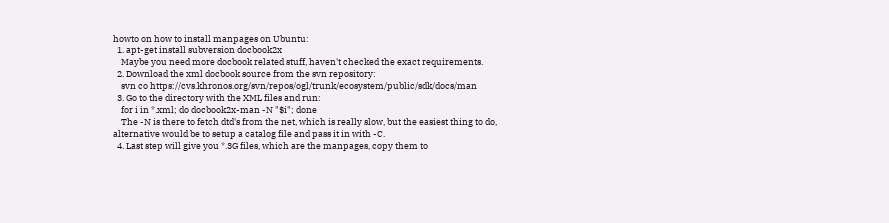howto on how to install manpages on Ubuntu:
  1. apt-get install subversion docbook2x
    Maybe you need more docbook related stuff, haven't checked the exact requirements.
  2. Download the xml docbook source from the svn repository:
    svn co https://cvs.khronos.org/svn/repos/ogl/trunk/ecosystem/public/sdk/docs/man
  3. Go to the directory with the XML files and run:
    for i in *.xml; do docbook2x-man -N "$i"; done
    The -N is there to fetch dtd's from the net, which is really slow, but the easiest thing to do, alternative would be to setup a catalog file and pass it in with -C.
  4. Last step will give you *.3G files, which are the manpages, copy them to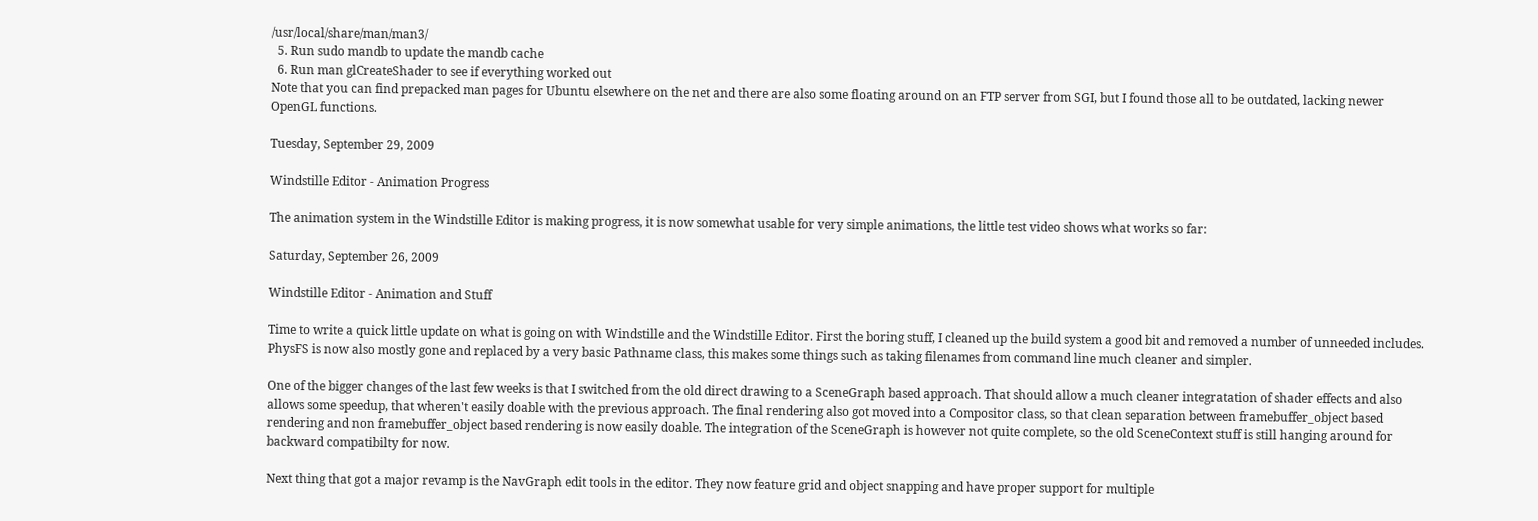/usr/local/share/man/man3/
  5. Run sudo mandb to update the mandb cache
  6. Run man glCreateShader to see if everything worked out
Note that you can find prepacked man pages for Ubuntu elsewhere on the net and there are also some floating around on an FTP server from SGI, but I found those all to be outdated, lacking newer OpenGL functions.

Tuesday, September 29, 2009

Windstille Editor - Animation Progress

The animation system in the Windstille Editor is making progress, it is now somewhat usable for very simple animations, the little test video shows what works so far:

Saturday, September 26, 2009

Windstille Editor - Animation and Stuff

Time to write a quick little update on what is going on with Windstille and the Windstille Editor. First the boring stuff, I cleaned up the build system a good bit and removed a number of unneeded includes. PhysFS is now also mostly gone and replaced by a very basic Pathname class, this makes some things such as taking filenames from command line much cleaner and simpler.

One of the bigger changes of the last few weeks is that I switched from the old direct drawing to a SceneGraph based approach. That should allow a much cleaner integratation of shader effects and also allows some speedup, that wheren't easily doable with the previous approach. The final rendering also got moved into a Compositor class, so that clean separation between framebuffer_object based rendering and non framebuffer_object based rendering is now easily doable. The integration of the SceneGraph is however not quite complete, so the old SceneContext stuff is still hanging around for backward compatibilty for now.

Next thing that got a major revamp is the NavGraph edit tools in the editor. They now feature grid and object snapping and have proper support for multiple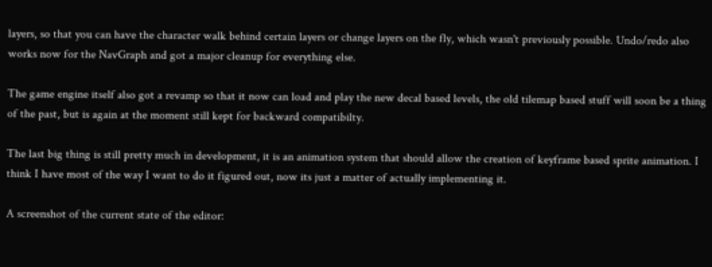layers, so that you can have the character walk behind certain layers or change layers on the fly, which wasn't previously possible. Undo/redo also works now for the NavGraph and got a major cleanup for everything else.

The game engine itself also got a revamp so that it now can load and play the new decal based levels, the old tilemap based stuff will soon be a thing of the past, but is again at the moment still kept for backward compatibilty.

The last big thing is still pretty much in development, it is an animation system that should allow the creation of keyframe based sprite animation. I think I have most of the way I want to do it figured out, now its just a matter of actually implementing it.

A screenshot of the current state of the editor: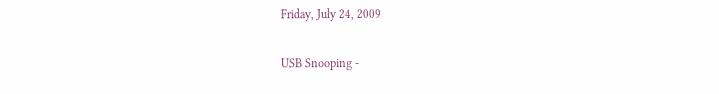Friday, July 24, 2009

USB Snooping -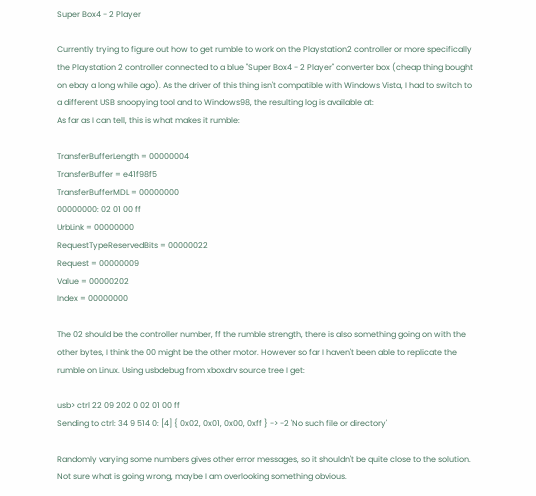Super Box4 - 2 Player

Currently trying to figure out how to get rumble to work on the Playstation2 controller or more specifically the Playstation 2 controller connected to a blue "Super Box4 - 2 Player" converter box (cheap thing bought on ebay a long while ago). As the driver of this thing isn't compatible with Windows Vista, I had to switch to a different USB snoopying tool and to Windows98, the resulting log is available at:
As far as I can tell, this is what makes it rumble:

TransferBufferLength = 00000004
TransferBuffer = e41f98f5
TransferBufferMDL = 00000000
00000000: 02 01 00 ff
UrbLink = 00000000
RequestTypeReservedBits = 00000022
Request = 00000009
Value = 00000202
Index = 00000000

The 02 should be the controller number, ff the rumble strength, there is also something going on with the other bytes, I think the 00 might be the other motor. However so far I haven't been able to replicate the rumble on Linux. Using usbdebug from xboxdrv source tree I get:

usb> ctrl 22 09 202 0 02 01 00 ff
Sending to ctrl: 34 9 514 0: [4] { 0x02, 0x01, 0x00, 0xff } -> -2 'No such file or directory'

Randomly varying some numbers gives other error messages, so it shouldn't be quite close to the solution. Not sure what is going wrong, maybe I am overlooking something obvious.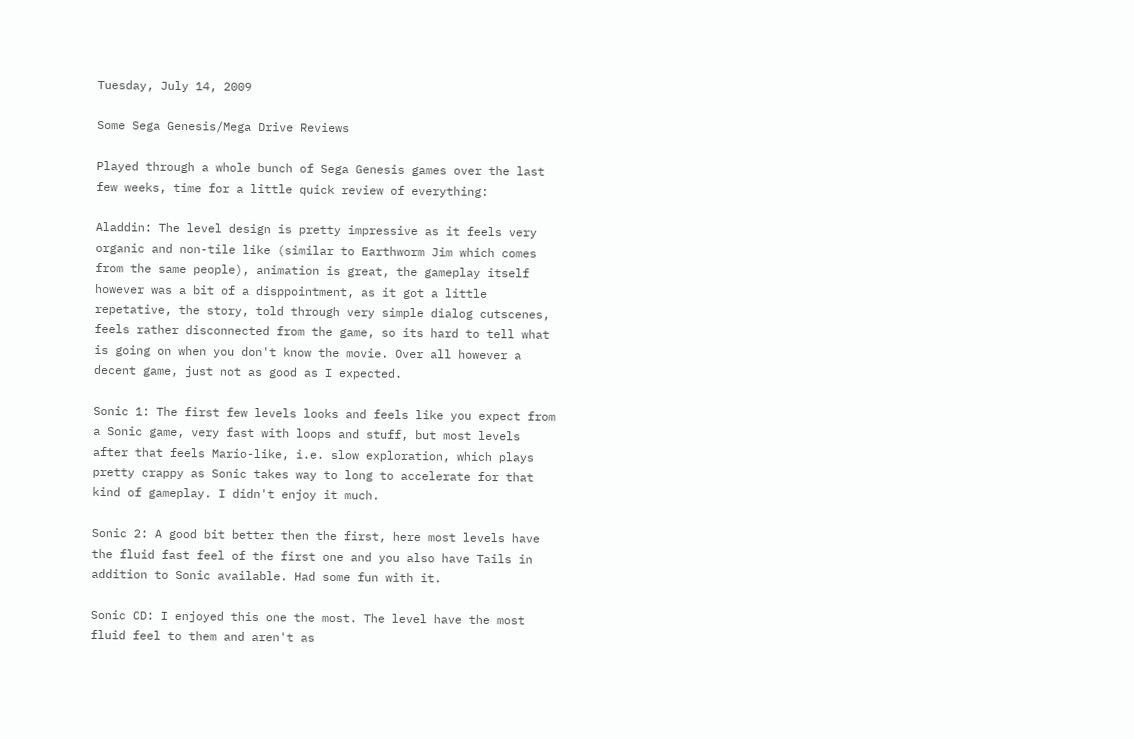Tuesday, July 14, 2009

Some Sega Genesis/Mega Drive Reviews

Played through a whole bunch of Sega Genesis games over the last few weeks, time for a little quick review of everything:

Aladdin: The level design is pretty impressive as it feels very organic and non-tile like (similar to Earthworm Jim which comes from the same people), animation is great, the gameplay itself however was a bit of a disppointment, as it got a little repetative, the story, told through very simple dialog cutscenes, feels rather disconnected from the game, so its hard to tell what is going on when you don't know the movie. Over all however a decent game, just not as good as I expected.

Sonic 1: The first few levels looks and feels like you expect from a Sonic game, very fast with loops and stuff, but most levels after that feels Mario-like, i.e. slow exploration, which plays pretty crappy as Sonic takes way to long to accelerate for that kind of gameplay. I didn't enjoy it much.

Sonic 2: A good bit better then the first, here most levels have the fluid fast feel of the first one and you also have Tails in addition to Sonic available. Had some fun with it.

Sonic CD: I enjoyed this one the most. The level have the most fluid feel to them and aren't as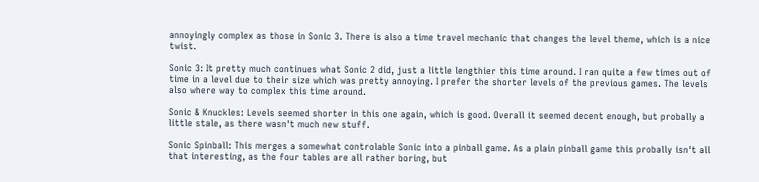annoyingly complex as those in Sonic 3. There is also a time travel mechanic that changes the level theme, which is a nice twist.

Sonic 3: It pretty much continues what Sonic 2 did, just a little lengthier this time around. I ran quite a few times out of time in a level due to their size which was pretty annoying. I prefer the shorter levels of the previous games. The levels also where way to complex this time around.

Sonic & Knuckles: Levels seemed shorter in this one again, which is good. Overall it seemed decent enough, but probally a little stale, as there wasn't much new stuff.

Sonic Spinball: This merges a somewhat controlable Sonic into a pinball game. As a plain pinball game this probally isn't all that interesting, as the four tables are all rather boring, but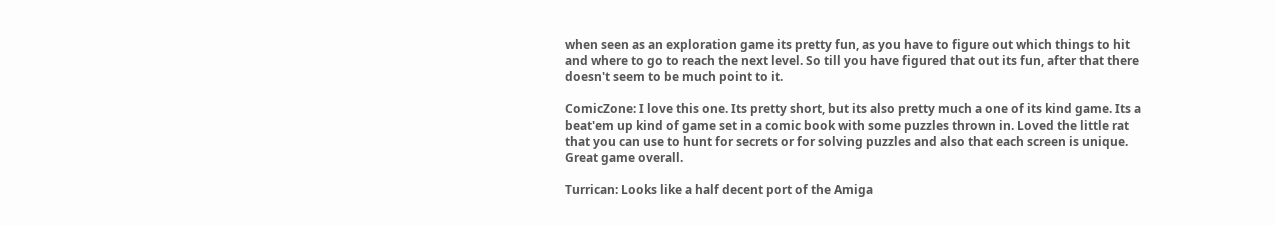when seen as an exploration game its pretty fun, as you have to figure out which things to hit and where to go to reach the next level. So till you have figured that out its fun, after that there doesn't seem to be much point to it.

ComicZone: I love this one. Its pretty short, but its also pretty much a one of its kind game. Its a beat'em up kind of game set in a comic book with some puzzles thrown in. Loved the little rat that you can use to hunt for secrets or for solving puzzles and also that each screen is unique. Great game overall.

Turrican: Looks like a half decent port of the Amiga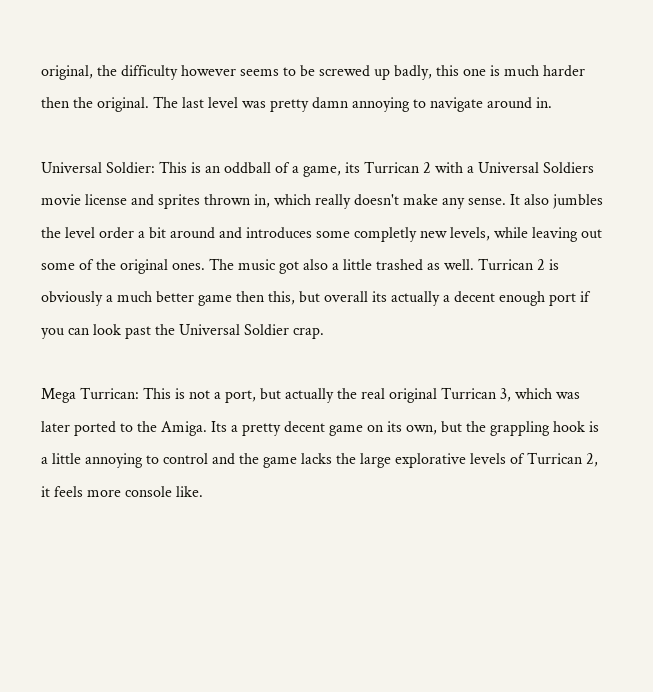original, the difficulty however seems to be screwed up badly, this one is much harder then the original. The last level was pretty damn annoying to navigate around in.

Universal Soldier: This is an oddball of a game, its Turrican 2 with a Universal Soldiers movie license and sprites thrown in, which really doesn't make any sense. It also jumbles the level order a bit around and introduces some completly new levels, while leaving out some of the original ones. The music got also a little trashed as well. Turrican 2 is obviously a much better game then this, but overall its actually a decent enough port if you can look past the Universal Soldier crap.

Mega Turrican: This is not a port, but actually the real original Turrican 3, which was later ported to the Amiga. Its a pretty decent game on its own, but the grappling hook is a little annoying to control and the game lacks the large explorative levels of Turrican 2, it feels more console like.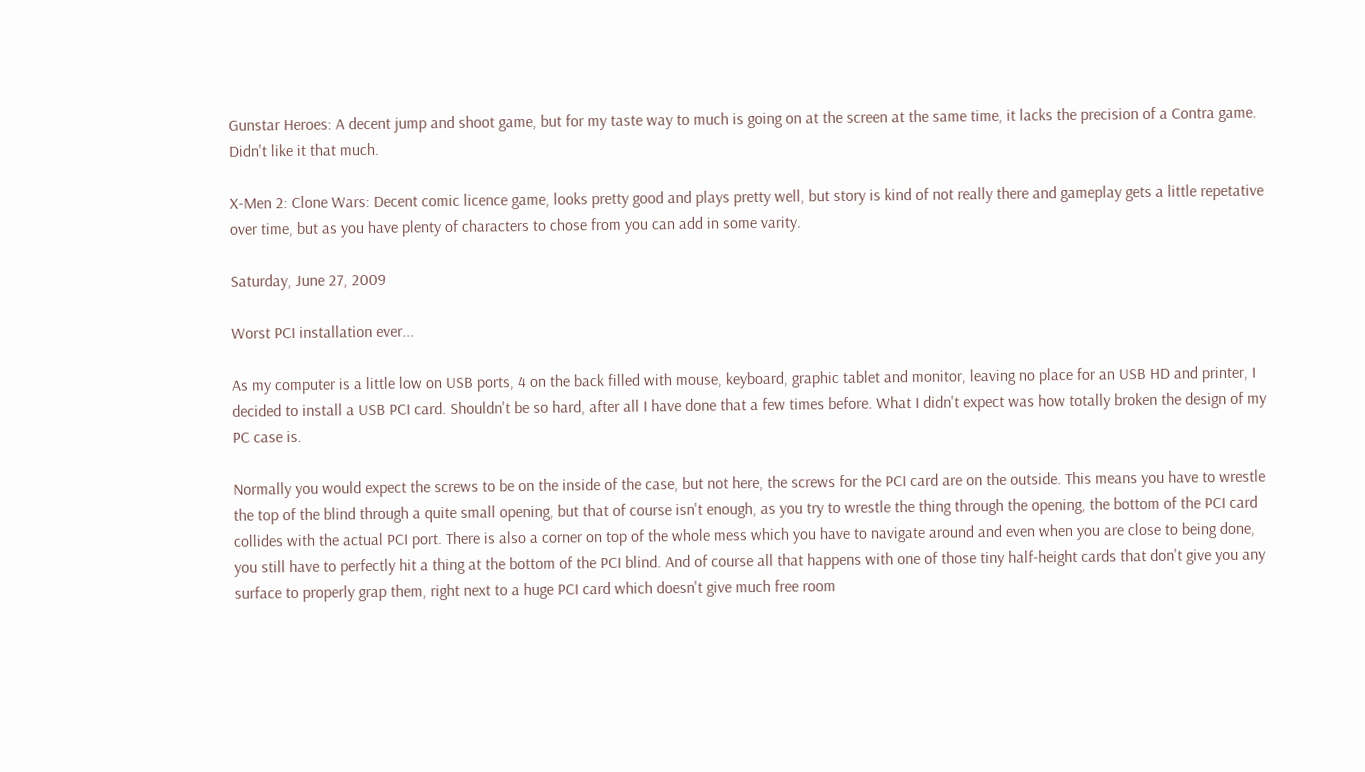Gunstar Heroes: A decent jump and shoot game, but for my taste way to much is going on at the screen at the same time, it lacks the precision of a Contra game. Didn't like it that much.

X-Men 2: Clone Wars: Decent comic licence game, looks pretty good and plays pretty well, but story is kind of not really there and gameplay gets a little repetative over time, but as you have plenty of characters to chose from you can add in some varity.

Saturday, June 27, 2009

Worst PCI installation ever...

As my computer is a little low on USB ports, 4 on the back filled with mouse, keyboard, graphic tablet and monitor, leaving no place for an USB HD and printer, I decided to install a USB PCI card. Shouldn't be so hard, after all I have done that a few times before. What I didn't expect was how totally broken the design of my PC case is.

Normally you would expect the screws to be on the inside of the case, but not here, the screws for the PCI card are on the outside. This means you have to wrestle the top of the blind through a quite small opening, but that of course isn't enough, as you try to wrestle the thing through the opening, the bottom of the PCI card collides with the actual PCI port. There is also a corner on top of the whole mess which you have to navigate around and even when you are close to being done, you still have to perfectly hit a thing at the bottom of the PCI blind. And of course all that happens with one of those tiny half-height cards that don't give you any surface to properly grap them, right next to a huge PCI card which doesn't give much free room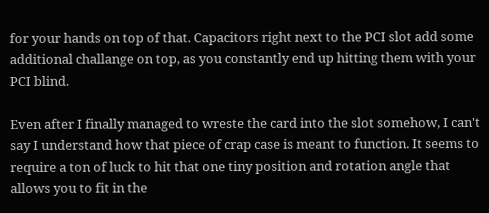for your hands on top of that. Capacitors right next to the PCI slot add some additional challange on top, as you constantly end up hitting them with your PCI blind.

Even after I finally managed to wreste the card into the slot somehow, I can't say I understand how that piece of crap case is meant to function. It seems to require a ton of luck to hit that one tiny position and rotation angle that allows you to fit in the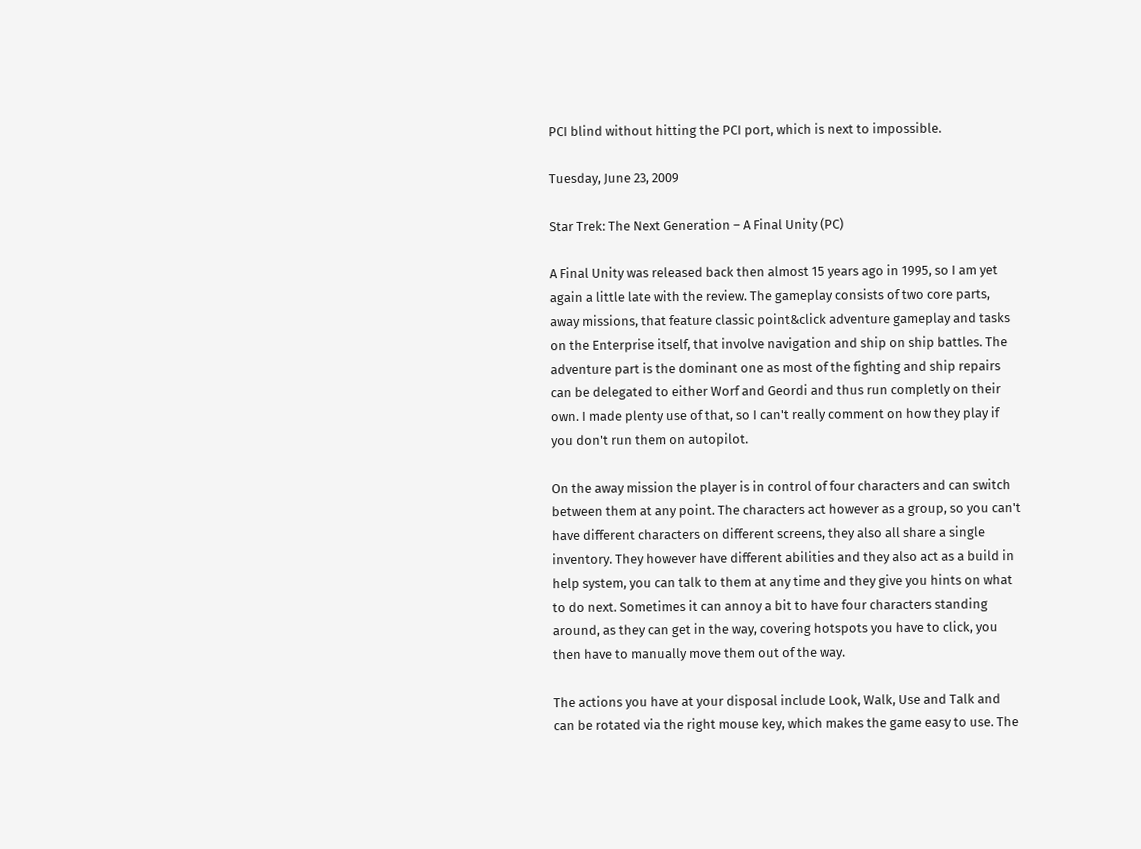PCI blind without hitting the PCI port, which is next to impossible.

Tuesday, June 23, 2009

Star Trek: The Next Generation – A Final Unity (PC)

A Final Unity was released back then almost 15 years ago in 1995, so I am yet again a little late with the review. The gameplay consists of two core parts, away missions, that feature classic point&click adventure gameplay and tasks on the Enterprise itself, that involve navigation and ship on ship battles. The adventure part is the dominant one as most of the fighting and ship repairs can be delegated to either Worf and Geordi and thus run completly on their own. I made plenty use of that, so I can't really comment on how they play if you don't run them on autopilot.

On the away mission the player is in control of four characters and can switch between them at any point. The characters act however as a group, so you can't have different characters on different screens, they also all share a single inventory. They however have different abilities and they also act as a build in help system, you can talk to them at any time and they give you hints on what to do next. Sometimes it can annoy a bit to have four characters standing around, as they can get in the way, covering hotspots you have to click, you then have to manually move them out of the way.

The actions you have at your disposal include Look, Walk, Use and Talk and can be rotated via the right mouse key, which makes the game easy to use. The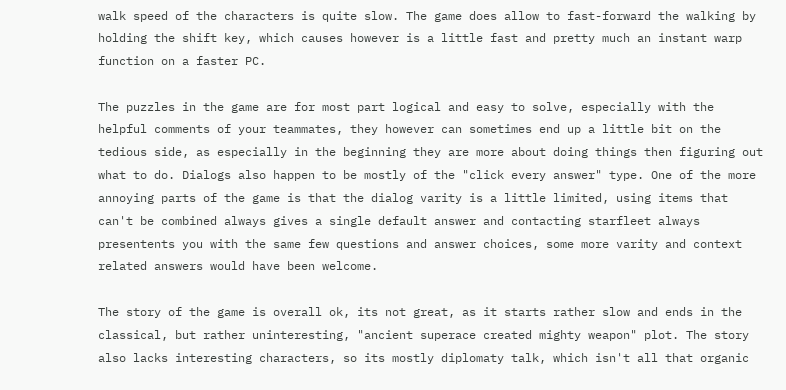walk speed of the characters is quite slow. The game does allow to fast-forward the walking by holding the shift key, which causes however is a little fast and pretty much an instant warp function on a faster PC.

The puzzles in the game are for most part logical and easy to solve, especially with the helpful comments of your teammates, they however can sometimes end up a little bit on the tedious side, as especially in the beginning they are more about doing things then figuring out what to do. Dialogs also happen to be mostly of the "click every answer" type. One of the more annoying parts of the game is that the dialog varity is a little limited, using items that can't be combined always gives a single default answer and contacting starfleet always presentents you with the same few questions and answer choices, some more varity and context related answers would have been welcome.

The story of the game is overall ok, its not great, as it starts rather slow and ends in the classical, but rather uninteresting, "ancient superace created mighty weapon" plot. The story also lacks interesting characters, so its mostly diplomaty talk, which isn't all that organic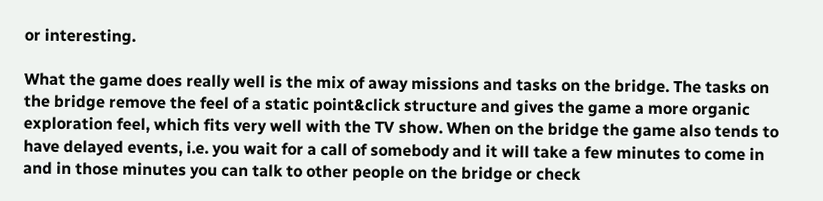or interesting.

What the game does really well is the mix of away missions and tasks on the bridge. The tasks on the bridge remove the feel of a static point&click structure and gives the game a more organic exploration feel, which fits very well with the TV show. When on the bridge the game also tends to have delayed events, i.e. you wait for a call of somebody and it will take a few minutes to come in and in those minutes you can talk to other people on the bridge or check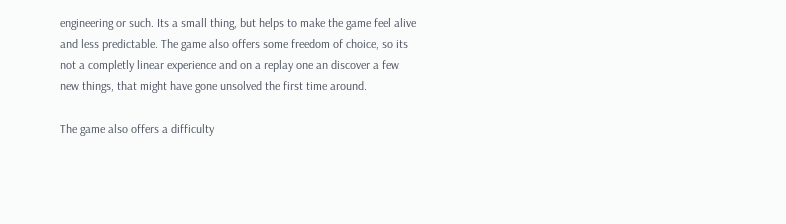engineering or such. Its a small thing, but helps to make the game feel alive and less predictable. The game also offers some freedom of choice, so its not a completly linear experience and on a replay one an discover a few new things, that might have gone unsolved the first time around.

The game also offers a difficulty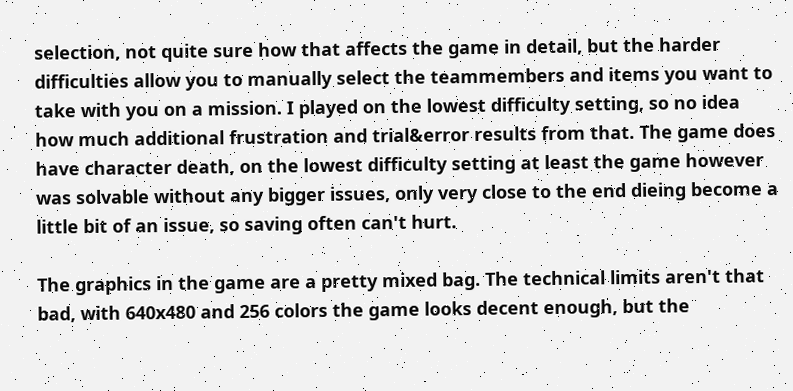selection, not quite sure how that affects the game in detail, but the harder difficulties allow you to manually select the teammembers and items you want to take with you on a mission. I played on the lowest difficulty setting, so no idea how much additional frustration and trial&error results from that. The game does have character death, on the lowest difficulty setting at least the game however was solvable without any bigger issues, only very close to the end dieing become a little bit of an issue, so saving often can't hurt.

The graphics in the game are a pretty mixed bag. The technical limits aren't that bad, with 640x480 and 256 colors the game looks decent enough, but the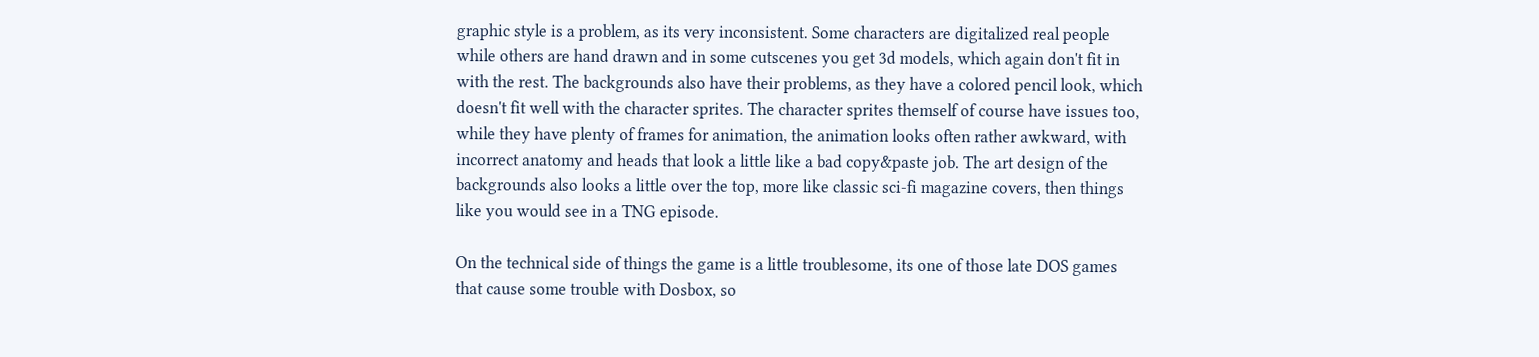graphic style is a problem, as its very inconsistent. Some characters are digitalized real people while others are hand drawn and in some cutscenes you get 3d models, which again don't fit in with the rest. The backgrounds also have their problems, as they have a colored pencil look, which doesn't fit well with the character sprites. The character sprites themself of course have issues too, while they have plenty of frames for animation, the animation looks often rather awkward, with incorrect anatomy and heads that look a little like a bad copy&paste job. The art design of the backgrounds also looks a little over the top, more like classic sci-fi magazine covers, then things like you would see in a TNG episode.

On the technical side of things the game is a little troublesome, its one of those late DOS games that cause some trouble with Dosbox, so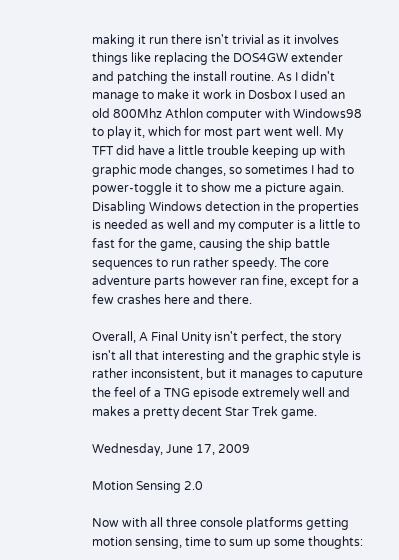making it run there isn't trivial as it involves things like replacing the DOS4GW extender and patching the install routine. As I didn't manage to make it work in Dosbox I used an old 800Mhz Athlon computer with Windows98 to play it, which for most part went well. My TFT did have a little trouble keeping up with graphic mode changes, so sometimes I had to power-toggle it to show me a picture again. Disabling Windows detection in the properties is needed as well and my computer is a little to fast for the game, causing the ship battle sequences to run rather speedy. The core adventure parts however ran fine, except for a few crashes here and there.

Overall, A Final Unity isn't perfect, the story isn't all that interesting and the graphic style is rather inconsistent, but it manages to caputure the feel of a TNG episode extremely well and makes a pretty decent Star Trek game.

Wednesday, June 17, 2009

Motion Sensing 2.0

Now with all three console platforms getting motion sensing, time to sum up some thoughts: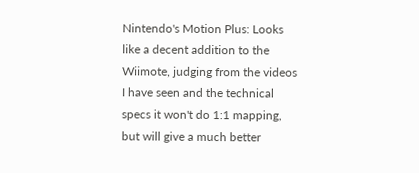Nintendo's Motion Plus: Looks like a decent addition to the Wiimote, judging from the videos I have seen and the technical specs it won't do 1:1 mapping, but will give a much better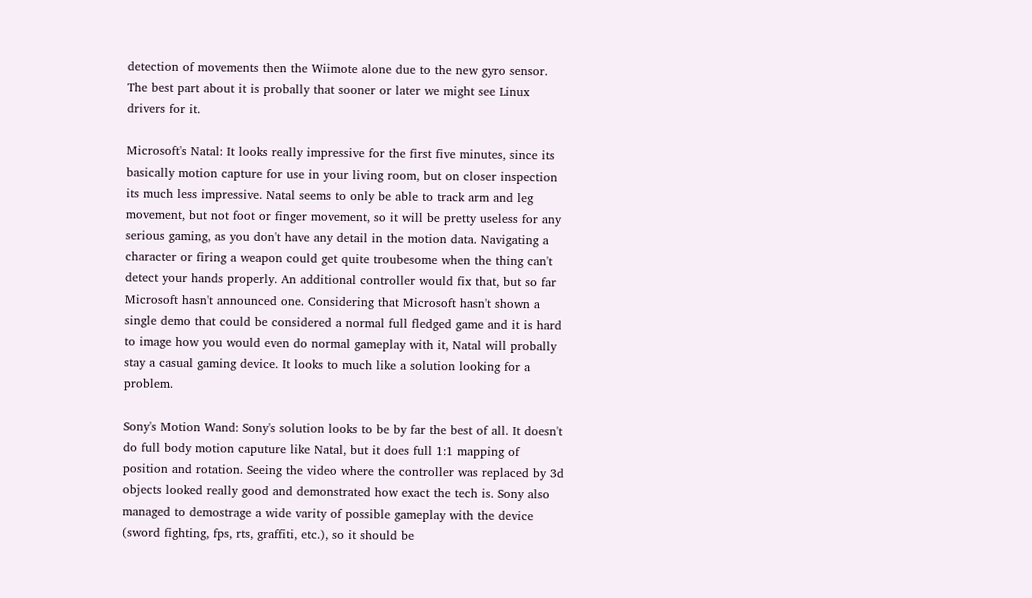detection of movements then the Wiimote alone due to the new gyro sensor. The best part about it is probally that sooner or later we might see Linux drivers for it.

Microsoft's Natal: It looks really impressive for the first five minutes, since its basically motion capture for use in your living room, but on closer inspection its much less impressive. Natal seems to only be able to track arm and leg movement, but not foot or finger movement, so it will be pretty useless for any serious gaming, as you don't have any detail in the motion data. Navigating a character or firing a weapon could get quite troubesome when the thing can't detect your hands properly. An additional controller would fix that, but so far Microsoft hasn't announced one. Considering that Microsoft hasn't shown a single demo that could be considered a normal full fledged game and it is hard to image how you would even do normal gameplay with it, Natal will probally stay a casual gaming device. It looks to much like a solution looking for a problem.

Sony's Motion Wand: Sony's solution looks to be by far the best of all. It doesn't do full body motion caputure like Natal, but it does full 1:1 mapping of position and rotation. Seeing the video where the controller was replaced by 3d objects looked really good and demonstrated how exact the tech is. Sony also managed to demostrage a wide varity of possible gameplay with the device (sword fighting, fps, rts, graffiti, etc.), so it should be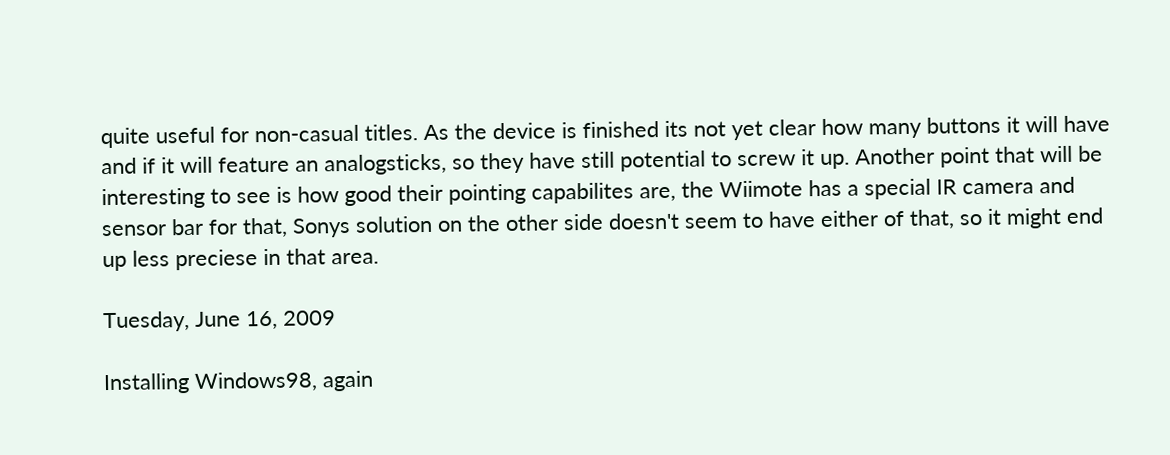quite useful for non-casual titles. As the device is finished its not yet clear how many buttons it will have and if it will feature an analogsticks, so they have still potential to screw it up. Another point that will be interesting to see is how good their pointing capabilites are, the Wiimote has a special IR camera and sensor bar for that, Sonys solution on the other side doesn't seem to have either of that, so it might end up less preciese in that area.

Tuesday, June 16, 2009

Installing Windows98, again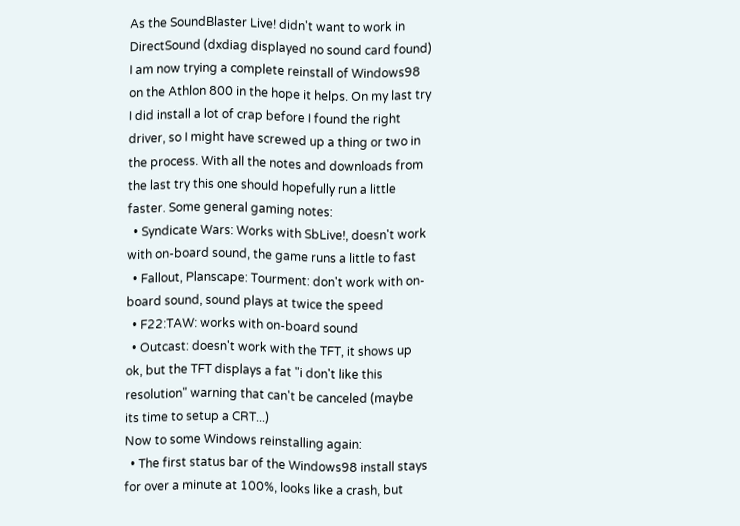As the SoundBlaster Live! didn't want to work in DirectSound (dxdiag displayed no sound card found) I am now trying a complete reinstall of Windows98 on the Athlon 800 in the hope it helps. On my last try I did install a lot of crap before I found the right driver, so I might have screwed up a thing or two in the process. With all the notes and downloads from the last try this one should hopefully run a little faster. Some general gaming notes:
  • Syndicate Wars: Works with SbLive!, doesn't work with on-board sound, the game runs a little to fast
  • Fallout, Planscape: Tourment: don't work with on-board sound, sound plays at twice the speed
  • F22:TAW: works with on-board sound
  • Outcast: doesn't work with the TFT, it shows up ok, but the TFT displays a fat "i don't like this resolution" warning that can't be canceled (maybe its time to setup a CRT...)
Now to some Windows reinstalling again:
  • The first status bar of the Windows98 install stays for over a minute at 100%, looks like a crash, but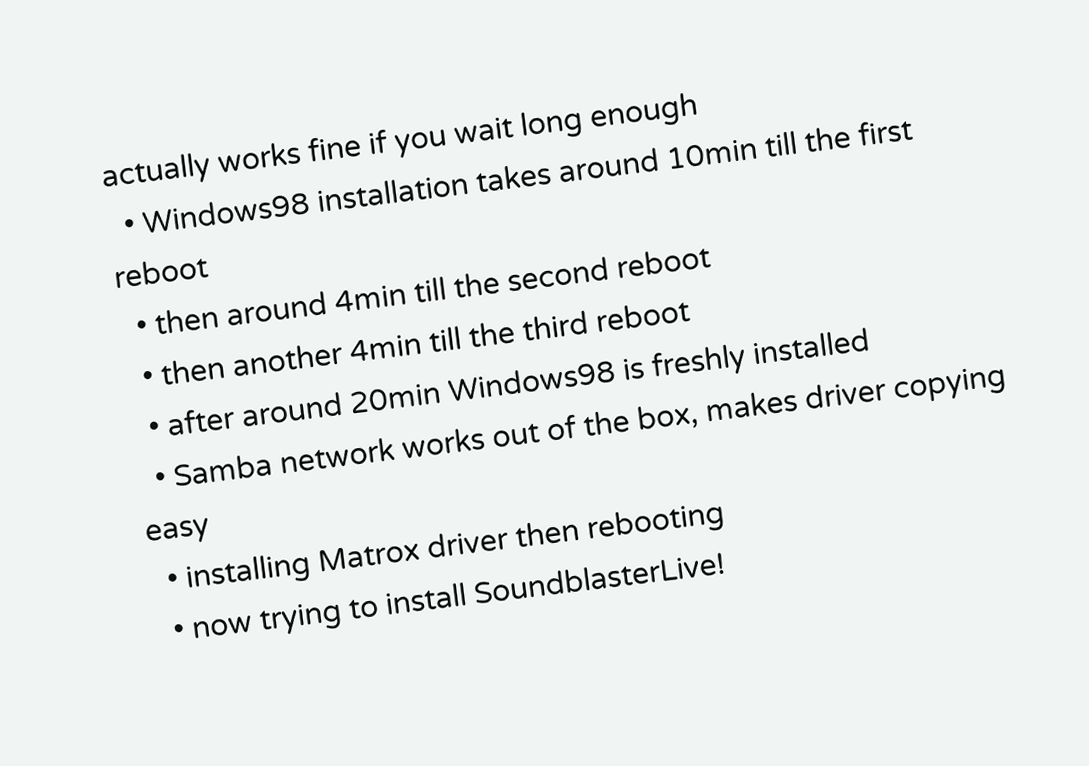actually works fine if you wait long enough
  • Windows98 installation takes around 10min till the first reboot
  • then around 4min till the second reboot
  • then another 4min till the third reboot
  • after around 20min Windows98 is freshly installed
  • Samba network works out of the box, makes driver copying easy
  • installing Matrox driver then rebooting
  • now trying to install SoundblasterLive!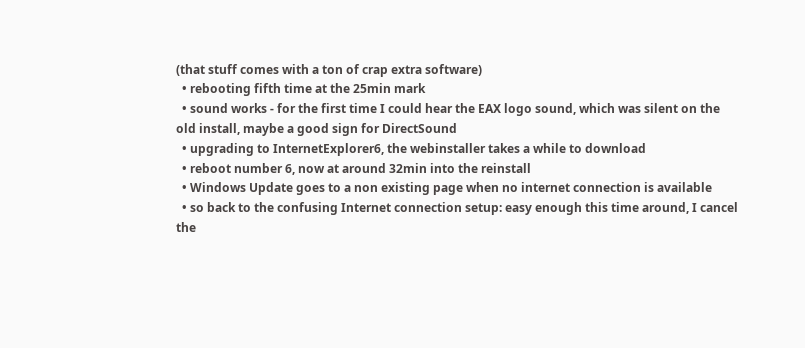(that stuff comes with a ton of crap extra software)
  • rebooting fifth time at the 25min mark
  • sound works - for the first time I could hear the EAX logo sound, which was silent on the old install, maybe a good sign for DirectSound
  • upgrading to InternetExplorer6, the webinstaller takes a while to download
  • reboot number 6, now at around 32min into the reinstall
  • Windows Update goes to a non existing page when no internet connection is available
  • so back to the confusing Internet connection setup: easy enough this time around, I cancel the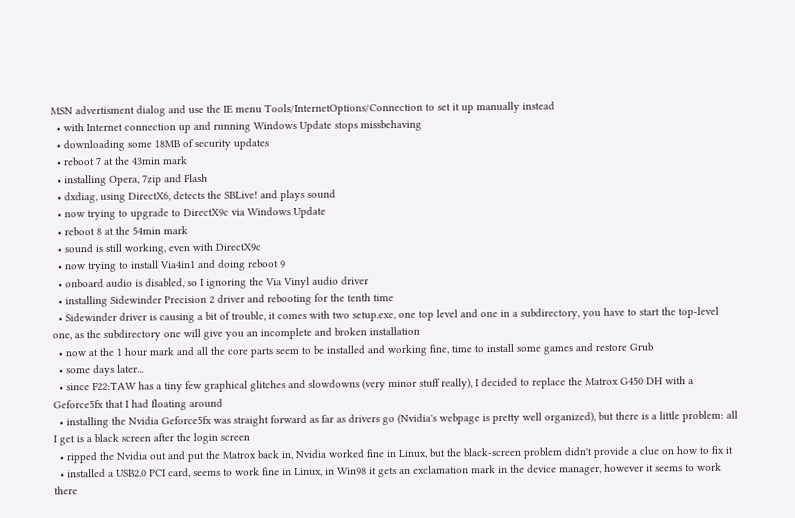MSN advertisment dialog and use the IE menu Tools/InternetOptions/Connection to set it up manually instead
  • with Internet connection up and running Windows Update stops missbehaving
  • downloading some 18MB of security updates
  • reboot 7 at the 43min mark
  • installing Opera, 7zip and Flash
  • dxdiag, using DirectX6, detects the SBLive! and plays sound
  • now trying to upgrade to DirectX9c via Windows Update
  • reboot 8 at the 54min mark
  • sound is still working, even with DirectX9c
  • now trying to install Via4in1 and doing reboot 9
  • onboard audio is disabled, so I ignoring the Via Vinyl audio driver
  • installing Sidewinder Precision 2 driver and rebooting for the tenth time
  • Sidewinder driver is causing a bit of trouble, it comes with two setup.exe, one top level and one in a subdirectory, you have to start the top-level one, as the subdirectory one will give you an incomplete and broken installation
  • now at the 1 hour mark and all the core parts seem to be installed and working fine, time to install some games and restore Grub
  • some days later...
  • since F22:TAW has a tiny few graphical glitches and slowdowns (very minor stuff really), I decided to replace the Matrox G450 DH with a Geforce5fx that I had floating around
  • installing the Nvidia Geforce5fx was straight forward as far as drivers go (Nvidia's webpage is pretty well organized), but there is a little problem: all I get is a black screen after the login screen
  • ripped the Nvidia out and put the Matrox back in, Nvidia worked fine in Linux, but the black-screen problem didn't provide a clue on how to fix it
  • installed a USB2.0 PCI card, seems to work fine in Linux, in Win98 it gets an exclamation mark in the device manager, however it seems to work there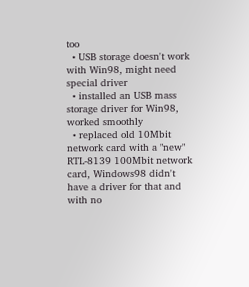too
  • USB storage doesn't work with Win98, might need special driver
  • installed an USB mass storage driver for Win98, worked smoothly
  • replaced old 10Mbit network card with a "new" RTL-8139 100Mbit network card, Windows98 didn't have a driver for that and with no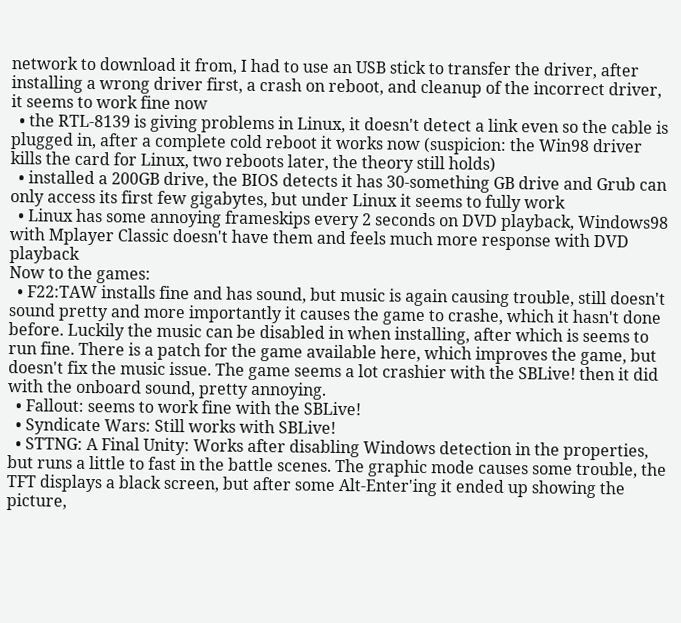network to download it from, I had to use an USB stick to transfer the driver, after installing a wrong driver first, a crash on reboot, and cleanup of the incorrect driver, it seems to work fine now
  • the RTL-8139 is giving problems in Linux, it doesn't detect a link even so the cable is plugged in, after a complete cold reboot it works now (suspicion: the Win98 driver kills the card for Linux, two reboots later, the theory still holds)
  • installed a 200GB drive, the BIOS detects it has 30-something GB drive and Grub can only access its first few gigabytes, but under Linux it seems to fully work
  • Linux has some annoying frameskips every 2 seconds on DVD playback, Windows98 with Mplayer Classic doesn't have them and feels much more response with DVD playback
Now to the games:
  • F22:TAW installs fine and has sound, but music is again causing trouble, still doesn't sound pretty and more importantly it causes the game to crashe, which it hasn't done before. Luckily the music can be disabled in when installing, after which is seems to run fine. There is a patch for the game available here, which improves the game, but doesn't fix the music issue. The game seems a lot crashier with the SBLive! then it did with the onboard sound, pretty annoying.
  • Fallout: seems to work fine with the SBLive!
  • Syndicate Wars: Still works with SBLive!
  • STTNG: A Final Unity: Works after disabling Windows detection in the properties, but runs a little to fast in the battle scenes. The graphic mode causes some trouble, the TFT displays a black screen, but after some Alt-Enter'ing it ended up showing the picture,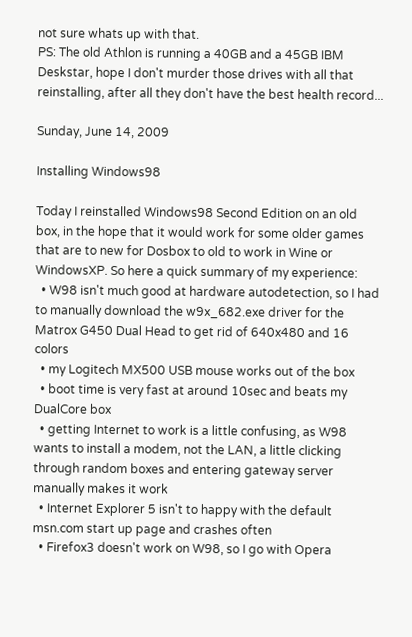not sure whats up with that.
PS: The old Athlon is running a 40GB and a 45GB IBM Deskstar, hope I don't murder those drives with all that reinstalling, after all they don't have the best health record...

Sunday, June 14, 2009

Installing Windows98

Today I reinstalled Windows98 Second Edition on an old box, in the hope that it would work for some older games that are to new for Dosbox to old to work in Wine or WindowsXP. So here a quick summary of my experience:
  • W98 isn't much good at hardware autodetection, so I had to manually download the w9x_682.exe driver for the Matrox G450 Dual Head to get rid of 640x480 and 16 colors
  • my Logitech MX500 USB mouse works out of the box
  • boot time is very fast at around 10sec and beats my DualCore box
  • getting Internet to work is a little confusing, as W98 wants to install a modem, not the LAN, a little clicking through random boxes and entering gateway server manually makes it work
  • Internet Explorer 5 isn't to happy with the default msn.com start up page and crashes often
  • Firefox3 doesn't work on W98, so I go with Opera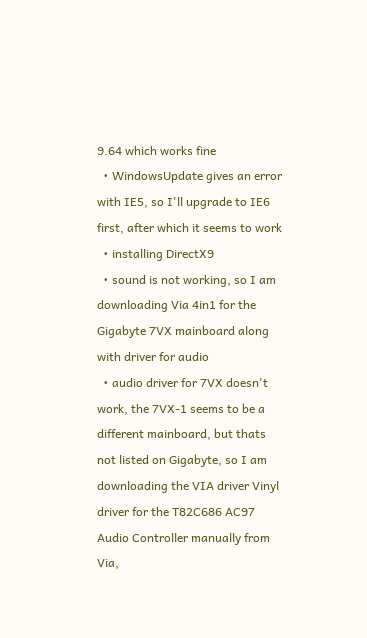9.64 which works fine
  • WindowsUpdate gives an error with IE5, so I'll upgrade to IE6 first, after which it seems to work
  • installing DirectX9
  • sound is not working, so I am downloading Via 4in1 for the Gigabyte 7VX mainboard along with driver for audio
  • audio driver for 7VX doesn't work, the 7VX-1 seems to be a different mainboard, but thats not listed on Gigabyte, so I am downloading the VIA driver Vinyl driver for the T82C686 AC97 Audio Controller manually from Via,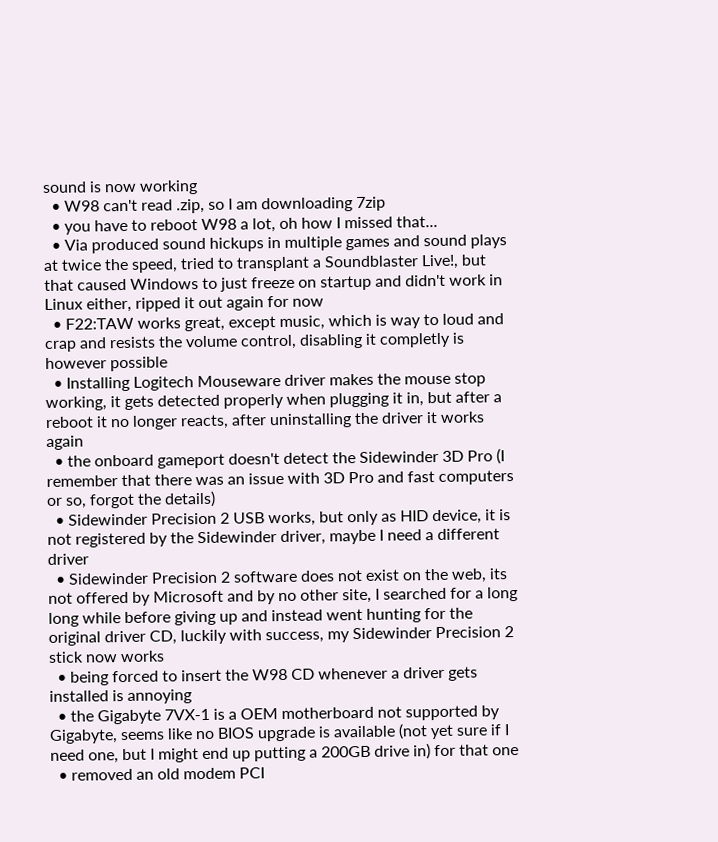sound is now working
  • W98 can't read .zip, so I am downloading 7zip
  • you have to reboot W98 a lot, oh how I missed that...
  • Via produced sound hickups in multiple games and sound plays at twice the speed, tried to transplant a Soundblaster Live!, but that caused Windows to just freeze on startup and didn't work in Linux either, ripped it out again for now
  • F22:TAW works great, except music, which is way to loud and crap and resists the volume control, disabling it completly is however possible
  • Installing Logitech Mouseware driver makes the mouse stop working, it gets detected properly when plugging it in, but after a reboot it no longer reacts, after uninstalling the driver it works again
  • the onboard gameport doesn't detect the Sidewinder 3D Pro (I remember that there was an issue with 3D Pro and fast computers or so, forgot the details)
  • Sidewinder Precision 2 USB works, but only as HID device, it is not registered by the Sidewinder driver, maybe I need a different driver
  • Sidewinder Precision 2 software does not exist on the web, its not offered by Microsoft and by no other site, I searched for a long long while before giving up and instead went hunting for the original driver CD, luckily with success, my Sidewinder Precision 2 stick now works
  • being forced to insert the W98 CD whenever a driver gets installed is annoying
  • the Gigabyte 7VX-1 is a OEM motherboard not supported by Gigabyte, seems like no BIOS upgrade is available (not yet sure if I need one, but I might end up putting a 200GB drive in) for that one
  • removed an old modem PCI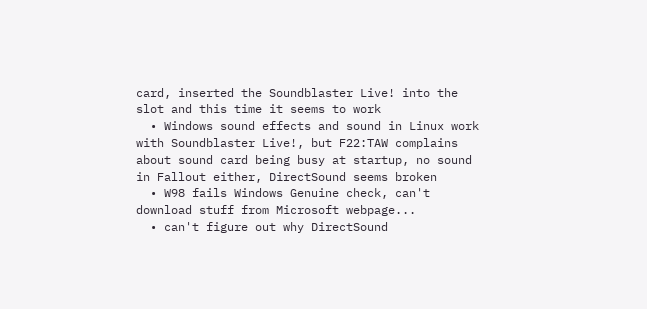card, inserted the Soundblaster Live! into the slot and this time it seems to work
  • Windows sound effects and sound in Linux work with Soundblaster Live!, but F22:TAW complains about sound card being busy at startup, no sound in Fallout either, DirectSound seems broken
  • W98 fails Windows Genuine check, can't download stuff from Microsoft webpage...
  • can't figure out why DirectSound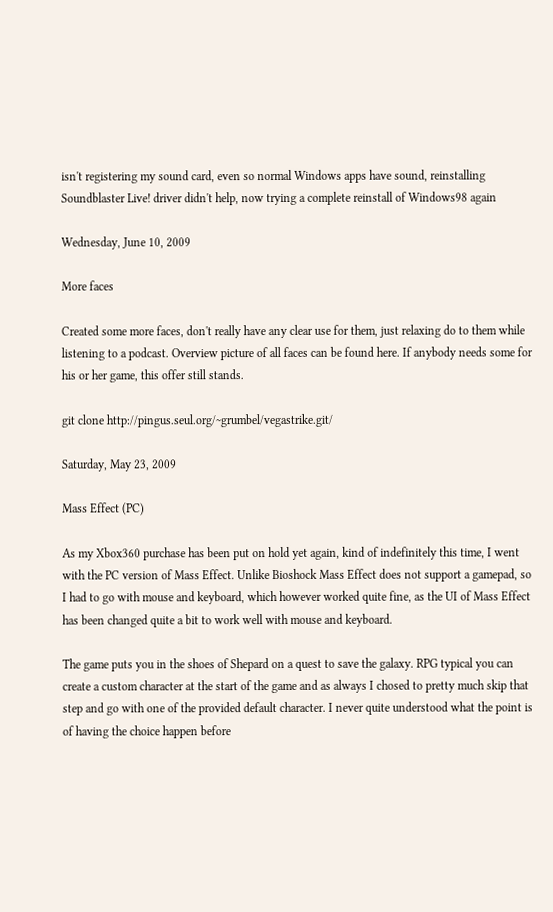isn't registering my sound card, even so normal Windows apps have sound, reinstalling Soundblaster Live! driver didn't help, now trying a complete reinstall of Windows98 again

Wednesday, June 10, 2009

More faces

Created some more faces, don't really have any clear use for them, just relaxing do to them while listening to a podcast. Overview picture of all faces can be found here. If anybody needs some for his or her game, this offer still stands.

git clone http://pingus.seul.org/~grumbel/vegastrike.git/

Saturday, May 23, 2009

Mass Effect (PC)

As my Xbox360 purchase has been put on hold yet again, kind of indefinitely this time, I went with the PC version of Mass Effect. Unlike Bioshock Mass Effect does not support a gamepad, so I had to go with mouse and keyboard, which however worked quite fine, as the UI of Mass Effect has been changed quite a bit to work well with mouse and keyboard.

The game puts you in the shoes of Shepard on a quest to save the galaxy. RPG typical you can create a custom character at the start of the game and as always I chosed to pretty much skip that step and go with one of the provided default character. I never quite understood what the point is of having the choice happen before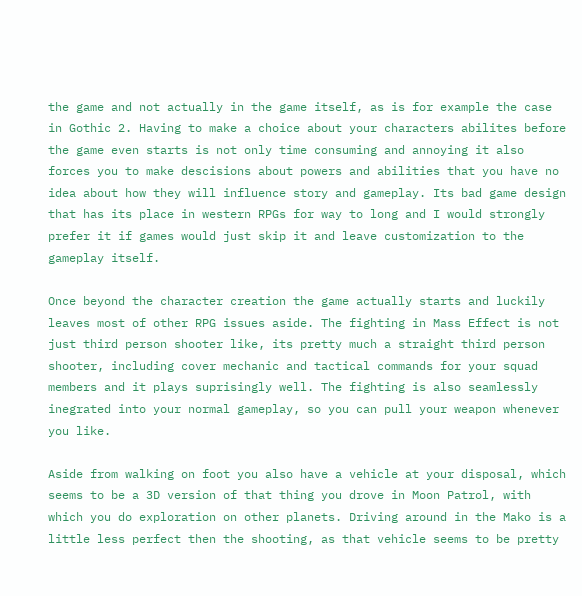the game and not actually in the game itself, as is for example the case in Gothic 2. Having to make a choice about your characters abilites before the game even starts is not only time consuming and annoying it also forces you to make descisions about powers and abilities that you have no idea about how they will influence story and gameplay. Its bad game design that has its place in western RPGs for way to long and I would strongly prefer it if games would just skip it and leave customization to the gameplay itself.

Once beyond the character creation the game actually starts and luckily leaves most of other RPG issues aside. The fighting in Mass Effect is not just third person shooter like, its pretty much a straight third person shooter, including cover mechanic and tactical commands for your squad members and it plays suprisingly well. The fighting is also seamlessly inegrated into your normal gameplay, so you can pull your weapon whenever you like.

Aside from walking on foot you also have a vehicle at your disposal, which seems to be a 3D version of that thing you drove in Moon Patrol, with which you do exploration on other planets. Driving around in the Mako is a little less perfect then the shooting, as that vehicle seems to be pretty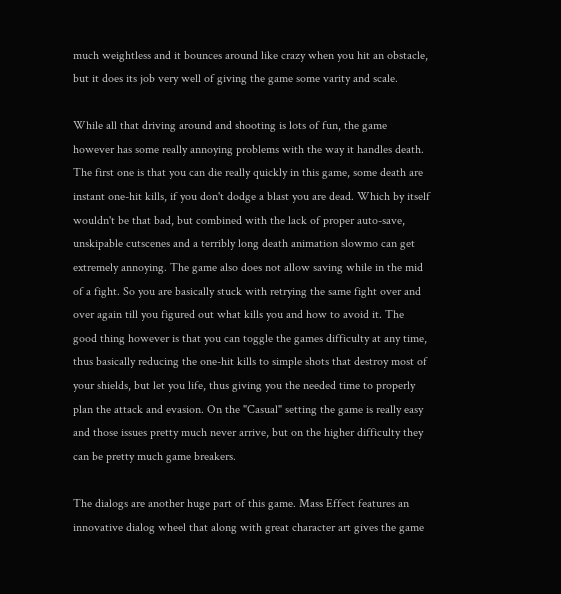much weightless and it bounces around like crazy when you hit an obstacle, but it does its job very well of giving the game some varity and scale.

While all that driving around and shooting is lots of fun, the game however has some really annoying problems with the way it handles death. The first one is that you can die really quickly in this game, some death are instant one-hit kills, if you don't dodge a blast you are dead. Which by itself wouldn't be that bad, but combined with the lack of proper auto-save, unskipable cutscenes and a terribly long death animation slowmo can get extremely annoying. The game also does not allow saving while in the mid of a fight. So you are basically stuck with retrying the same fight over and over again till you figured out what kills you and how to avoid it. The good thing however is that you can toggle the games difficulty at any time, thus basically reducing the one-hit kills to simple shots that destroy most of your shields, but let you life, thus giving you the needed time to properly plan the attack and evasion. On the "Casual" setting the game is really easy and those issues pretty much never arrive, but on the higher difficulty they can be pretty much game breakers.

The dialogs are another huge part of this game. Mass Effect features an innovative dialog wheel that along with great character art gives the game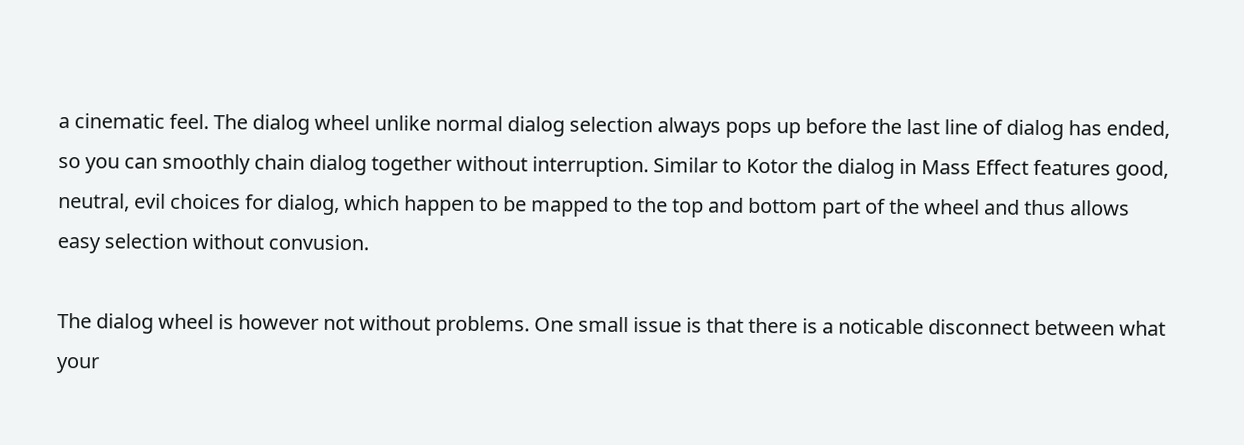a cinematic feel. The dialog wheel unlike normal dialog selection always pops up before the last line of dialog has ended, so you can smoothly chain dialog together without interruption. Similar to Kotor the dialog in Mass Effect features good, neutral, evil choices for dialog, which happen to be mapped to the top and bottom part of the wheel and thus allows easy selection without convusion.

The dialog wheel is however not without problems. One small issue is that there is a noticable disconnect between what your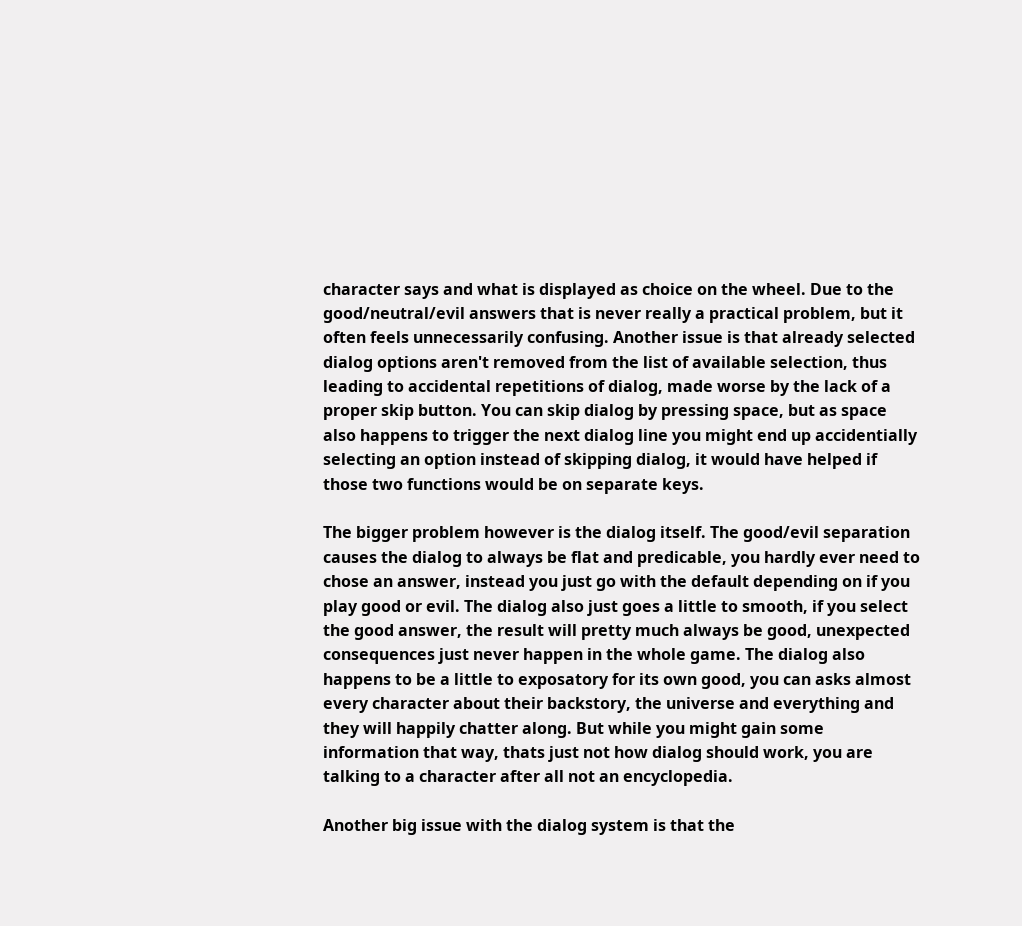character says and what is displayed as choice on the wheel. Due to the good/neutral/evil answers that is never really a practical problem, but it often feels unnecessarily confusing. Another issue is that already selected dialog options aren't removed from the list of available selection, thus leading to accidental repetitions of dialog, made worse by the lack of a proper skip button. You can skip dialog by pressing space, but as space also happens to trigger the next dialog line you might end up accidentially selecting an option instead of skipping dialog, it would have helped if those two functions would be on separate keys.

The bigger problem however is the dialog itself. The good/evil separation causes the dialog to always be flat and predicable, you hardly ever need to chose an answer, instead you just go with the default depending on if you play good or evil. The dialog also just goes a little to smooth, if you select the good answer, the result will pretty much always be good, unexpected consequences just never happen in the whole game. The dialog also happens to be a little to exposatory for its own good, you can asks almost every character about their backstory, the universe and everything and they will happily chatter along. But while you might gain some information that way, thats just not how dialog should work, you are talking to a character after all not an encyclopedia.

Another big issue with the dialog system is that the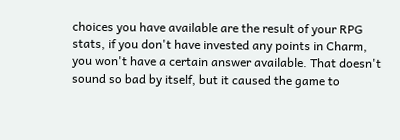choices you have available are the result of your RPG stats, if you don't have invested any points in Charm, you won't have a certain answer available. That doesn't sound so bad by itself, but it caused the game to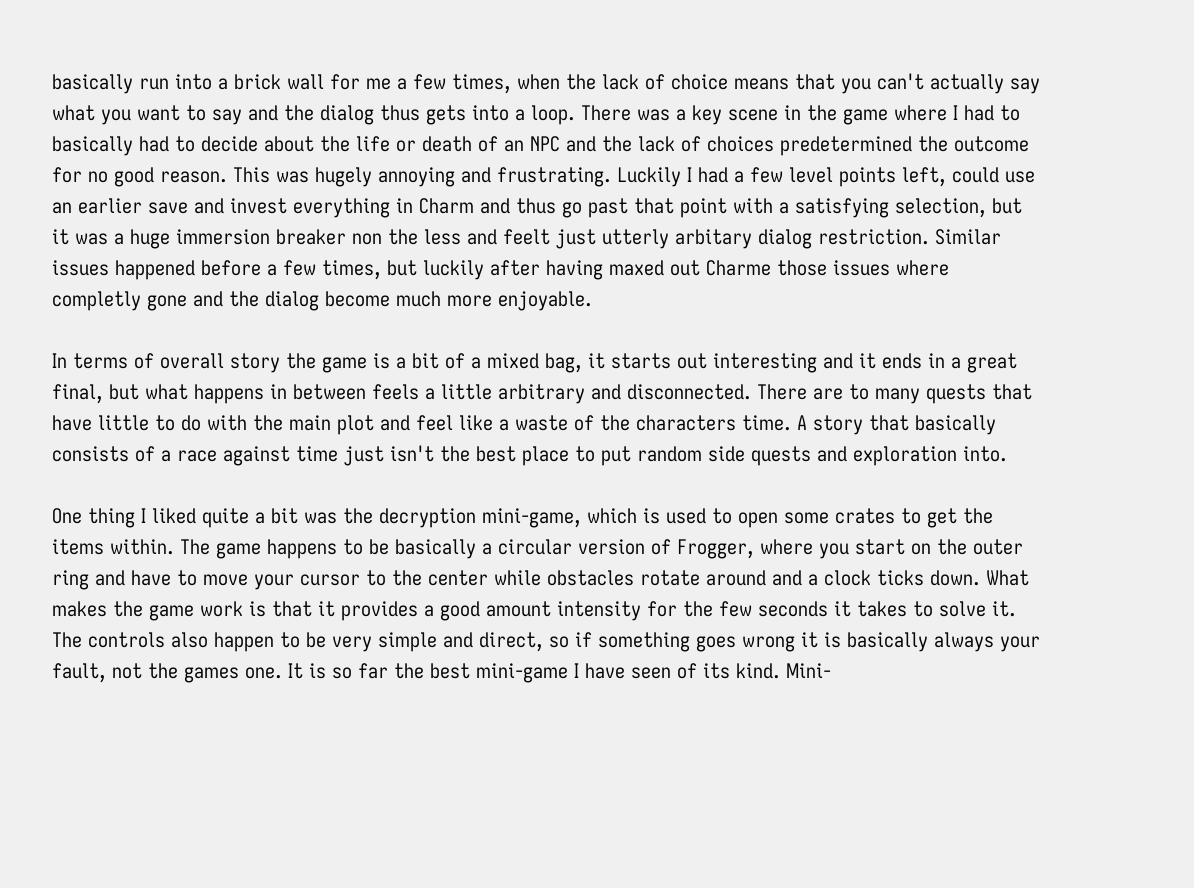basically run into a brick wall for me a few times, when the lack of choice means that you can't actually say what you want to say and the dialog thus gets into a loop. There was a key scene in the game where I had to basically had to decide about the life or death of an NPC and the lack of choices predetermined the outcome for no good reason. This was hugely annoying and frustrating. Luckily I had a few level points left, could use an earlier save and invest everything in Charm and thus go past that point with a satisfying selection, but it was a huge immersion breaker non the less and feelt just utterly arbitary dialog restriction. Similar issues happened before a few times, but luckily after having maxed out Charme those issues where completly gone and the dialog become much more enjoyable.

In terms of overall story the game is a bit of a mixed bag, it starts out interesting and it ends in a great final, but what happens in between feels a little arbitrary and disconnected. There are to many quests that have little to do with the main plot and feel like a waste of the characters time. A story that basically consists of a race against time just isn't the best place to put random side quests and exploration into.

One thing I liked quite a bit was the decryption mini-game, which is used to open some crates to get the items within. The game happens to be basically a circular version of Frogger, where you start on the outer ring and have to move your cursor to the center while obstacles rotate around and a clock ticks down. What makes the game work is that it provides a good amount intensity for the few seconds it takes to solve it. The controls also happen to be very simple and direct, so if something goes wrong it is basically always your fault, not the games one. It is so far the best mini-game I have seen of its kind. Mini-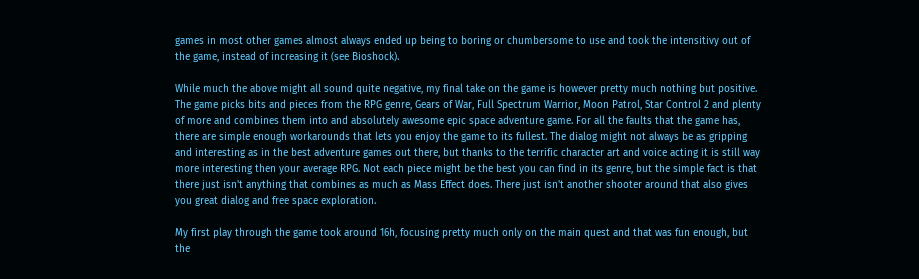games in most other games almost always ended up being to boring or chumbersome to use and took the intensitivy out of the game, instead of increasing it (see Bioshock).

While much the above might all sound quite negative, my final take on the game is however pretty much nothing but positive. The game picks bits and pieces from the RPG genre, Gears of War, Full Spectrum Warrior, Moon Patrol, Star Control 2 and plenty of more and combines them into and absolutely awesome epic space adventure game. For all the faults that the game has, there are simple enough workarounds that lets you enjoy the game to its fullest. The dialog might not always be as gripping and interesting as in the best adventure games out there, but thanks to the terrific character art and voice acting it is still way more interesting then your average RPG. Not each piece might be the best you can find in its genre, but the simple fact is that there just isn't anything that combines as much as Mass Effect does. There just isn't another shooter around that also gives you great dialog and free space exploration.

My first play through the game took around 16h, focusing pretty much only on the main quest and that was fun enough, but the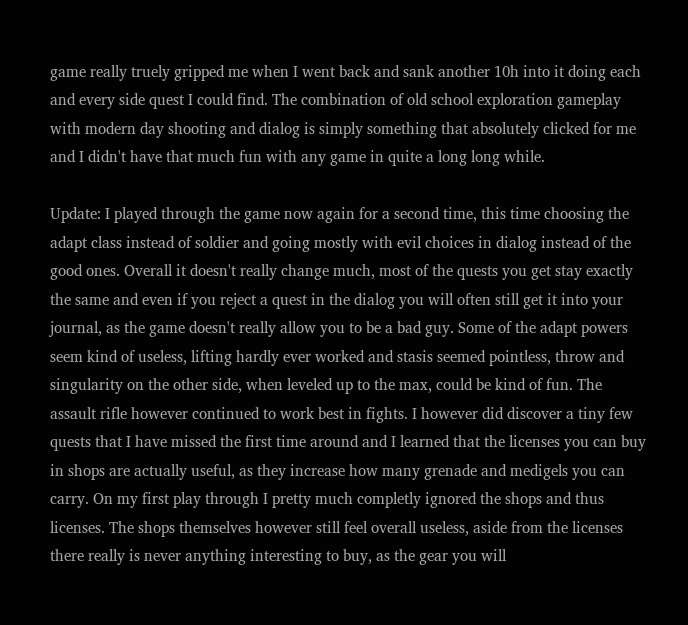game really truely gripped me when I went back and sank another 10h into it doing each and every side quest I could find. The combination of old school exploration gameplay with modern day shooting and dialog is simply something that absolutely clicked for me and I didn't have that much fun with any game in quite a long long while.

Update: I played through the game now again for a second time, this time choosing the adapt class instead of soldier and going mostly with evil choices in dialog instead of the good ones. Overall it doesn't really change much, most of the quests you get stay exactly the same and even if you reject a quest in the dialog you will often still get it into your journal, as the game doesn't really allow you to be a bad guy. Some of the adapt powers seem kind of useless, lifting hardly ever worked and stasis seemed pointless, throw and singularity on the other side, when leveled up to the max, could be kind of fun. The assault rifle however continued to work best in fights. I however did discover a tiny few quests that I have missed the first time around and I learned that the licenses you can buy in shops are actually useful, as they increase how many grenade and medigels you can carry. On my first play through I pretty much completly ignored the shops and thus licenses. The shops themselves however still feel overall useless, aside from the licenses there really is never anything interesting to buy, as the gear you will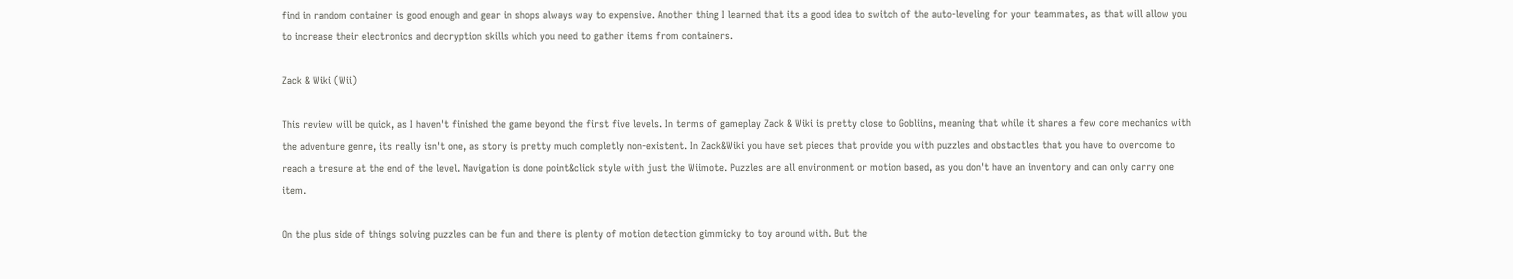find in random container is good enough and gear in shops always way to expensive. Another thing I learned that its a good idea to switch of the auto-leveling for your teammates, as that will allow you to increase their electronics and decryption skills which you need to gather items from containers.

Zack & Wiki (Wii)

This review will be quick, as I haven't finished the game beyond the first five levels. In terms of gameplay Zack & Wiki is pretty close to Gobliins, meaning that while it shares a few core mechanics with the adventure genre, its really isn't one, as story is pretty much completly non-existent. In Zack&Wiki you have set pieces that provide you with puzzles and obstactles that you have to overcome to reach a tresure at the end of the level. Navigation is done point&click style with just the Wiimote. Puzzles are all environment or motion based, as you don't have an inventory and can only carry one item.

On the plus side of things solving puzzles can be fun and there is plenty of motion detection gimmicky to toy around with. But the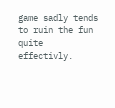game sadly tends to ruin the fun quite effectivly.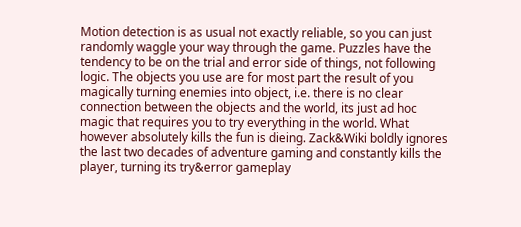Motion detection is as usual not exactly reliable, so you can just randomly waggle your way through the game. Puzzles have the tendency to be on the trial and error side of things, not following logic. The objects you use are for most part the result of you magically turning enemies into object, i.e. there is no clear connection between the objects and the world, its just ad hoc magic that requires you to try everything in the world. What however absolutely kills the fun is dieing. Zack&Wiki boldly ignores the last two decades of adventure gaming and constantly kills the player, turning its try&error gameplay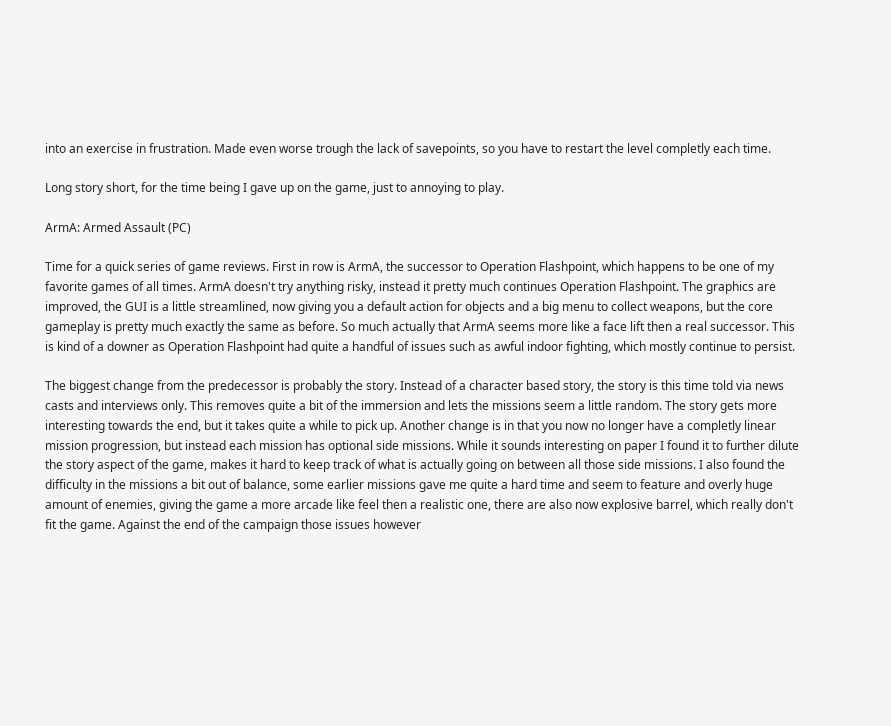into an exercise in frustration. Made even worse trough the lack of savepoints, so you have to restart the level completly each time.

Long story short, for the time being I gave up on the game, just to annoying to play.

ArmA: Armed Assault (PC)

Time for a quick series of game reviews. First in row is ArmA, the successor to Operation Flashpoint, which happens to be one of my favorite games of all times. ArmA doesn't try anything risky, instead it pretty much continues Operation Flashpoint. The graphics are improved, the GUI is a little streamlined, now giving you a default action for objects and a big menu to collect weapons, but the core gameplay is pretty much exactly the same as before. So much actually that ArmA seems more like a face lift then a real successor. This is kind of a downer as Operation Flashpoint had quite a handful of issues such as awful indoor fighting, which mostly continue to persist.

The biggest change from the predecessor is probably the story. Instead of a character based story, the story is this time told via news casts and interviews only. This removes quite a bit of the immersion and lets the missions seem a little random. The story gets more interesting towards the end, but it takes quite a while to pick up. Another change is in that you now no longer have a completly linear mission progression, but instead each mission has optional side missions. While it sounds interesting on paper I found it to further dilute the story aspect of the game, makes it hard to keep track of what is actually going on between all those side missions. I also found the difficulty in the missions a bit out of balance, some earlier missions gave me quite a hard time and seem to feature and overly huge amount of enemies, giving the game a more arcade like feel then a realistic one, there are also now explosive barrel, which really don't fit the game. Against the end of the campaign those issues however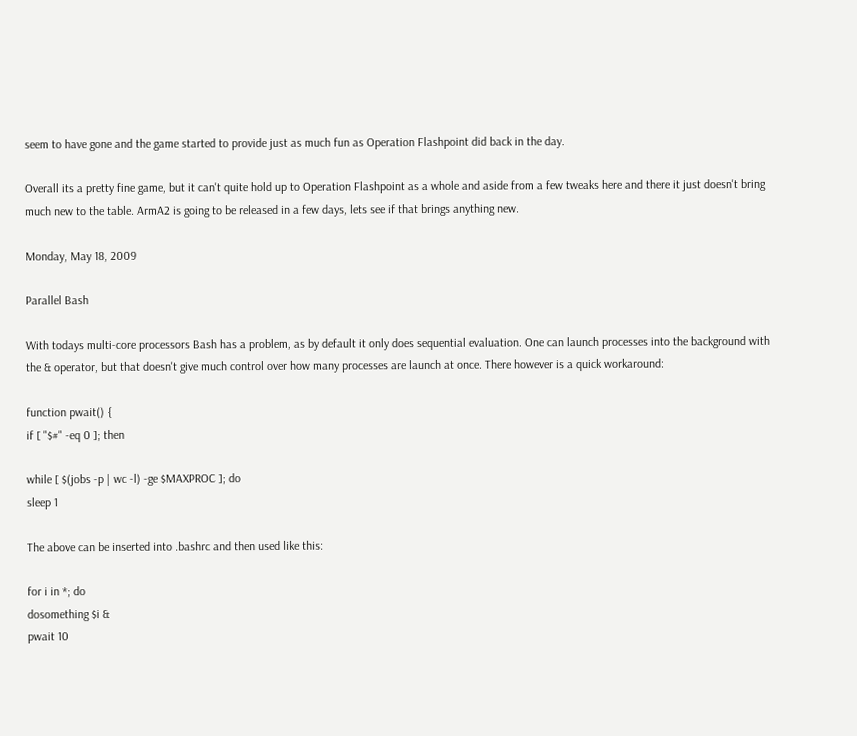seem to have gone and the game started to provide just as much fun as Operation Flashpoint did back in the day.

Overall its a pretty fine game, but it can't quite hold up to Operation Flashpoint as a whole and aside from a few tweaks here and there it just doesn't bring much new to the table. ArmA2 is going to be released in a few days, lets see if that brings anything new.

Monday, May 18, 2009

Parallel Bash

With todays multi-core processors Bash has a problem, as by default it only does sequential evaluation. One can launch processes into the background with the & operator, but that doesn't give much control over how many processes are launch at once. There however is a quick workaround:

function pwait() {
if [ "$#" -eq 0 ]; then

while [ $(jobs -p | wc -l) -ge $MAXPROC ]; do
sleep 1

The above can be inserted into .bashrc and then used like this:

for i in *; do
dosomething $i &
pwait 10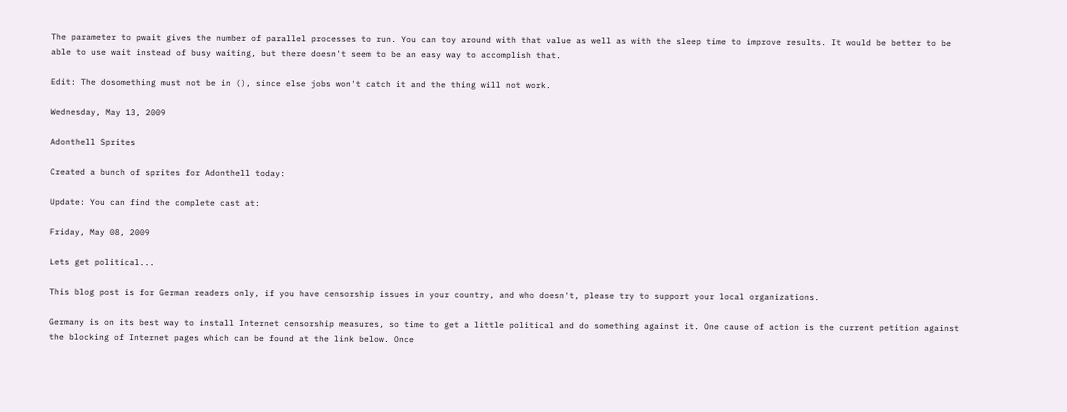The parameter to pwait gives the number of parallel processes to run. You can toy around with that value as well as with the sleep time to improve results. It would be better to be able to use wait instead of busy waiting, but there doesn't seem to be an easy way to accomplish that.

Edit: The dosomething must not be in (), since else jobs won't catch it and the thing will not work.

Wednesday, May 13, 2009

Adonthell Sprites

Created a bunch of sprites for Adonthell today:

Update: You can find the complete cast at:

Friday, May 08, 2009

Lets get political...

This blog post is for German readers only, if you have censorship issues in your country, and who doesn't, please try to support your local organizations.

Germany is on its best way to install Internet censorship measures, so time to get a little political and do something against it. One cause of action is the current petition against the blocking of Internet pages which can be found at the link below. Once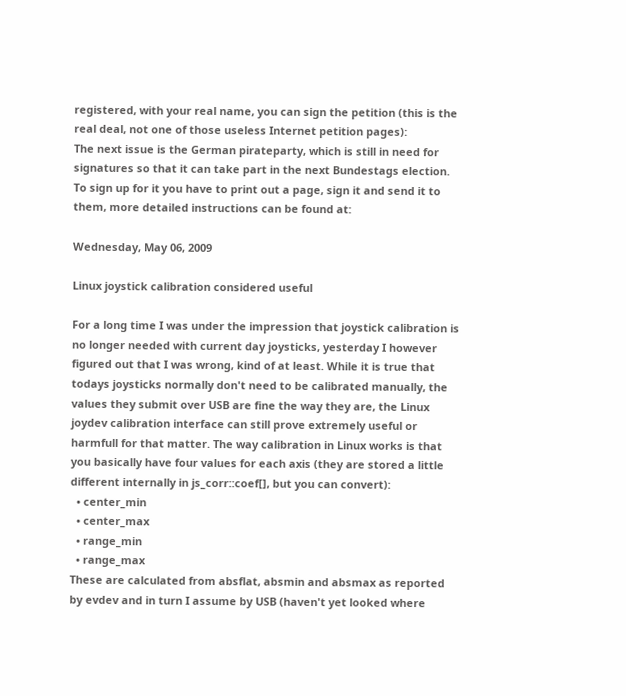registered, with your real name, you can sign the petition (this is the real deal, not one of those useless Internet petition pages):
The next issue is the German pirateparty, which is still in need for signatures so that it can take part in the next Bundestags election. To sign up for it you have to print out a page, sign it and send it to them, more detailed instructions can be found at:

Wednesday, May 06, 2009

Linux joystick calibration considered useful

For a long time I was under the impression that joystick calibration is no longer needed with current day joysticks, yesterday I however figured out that I was wrong, kind of at least. While it is true that todays joysticks normally don't need to be calibrated manually, the values they submit over USB are fine the way they are, the Linux joydev calibration interface can still prove extremely useful or harmfull for that matter. The way calibration in Linux works is that you basically have four values for each axis (they are stored a little different internally in js_corr::coef[], but you can convert):
  • center_min
  • center_max
  • range_min
  • range_max
These are calculated from absflat, absmin and absmax as reported by evdev and in turn I assume by USB (haven't yet looked where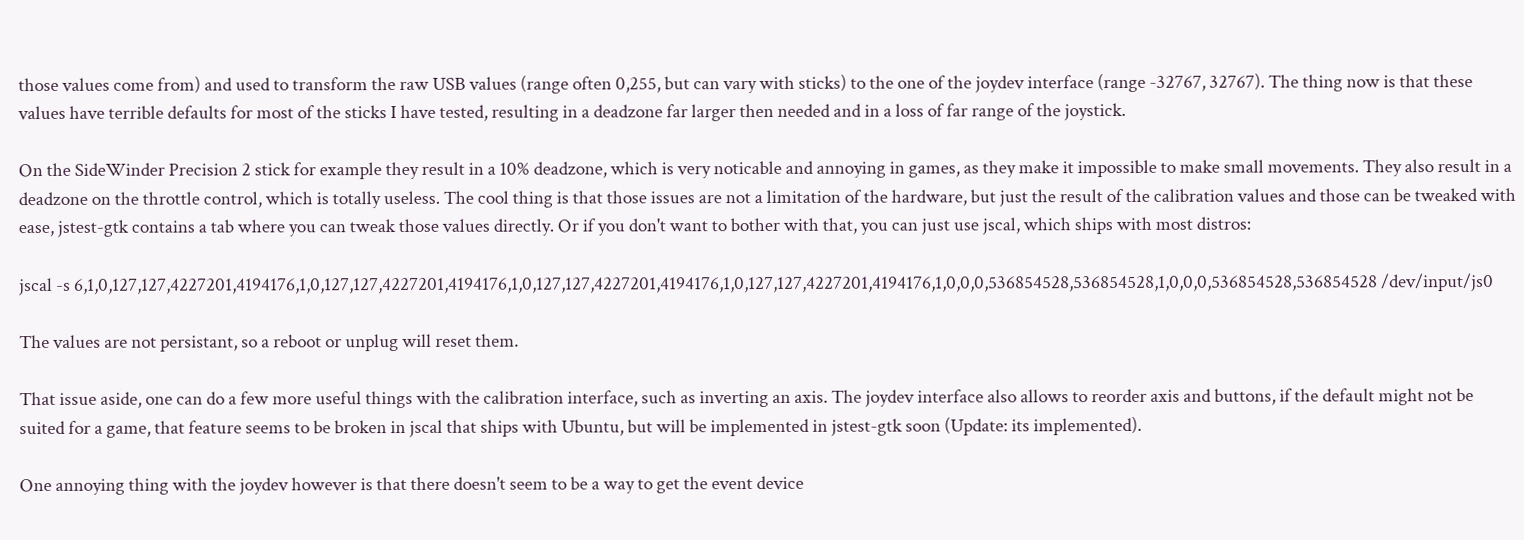those values come from) and used to transform the raw USB values (range often 0,255, but can vary with sticks) to the one of the joydev interface (range -32767, 32767). The thing now is that these values have terrible defaults for most of the sticks I have tested, resulting in a deadzone far larger then needed and in a loss of far range of the joystick.

On the SideWinder Precision 2 stick for example they result in a 10% deadzone, which is very noticable and annoying in games, as they make it impossible to make small movements. They also result in a deadzone on the throttle control, which is totally useless. The cool thing is that those issues are not a limitation of the hardware, but just the result of the calibration values and those can be tweaked with ease, jstest-gtk contains a tab where you can tweak those values directly. Or if you don't want to bother with that, you can just use jscal, which ships with most distros:

jscal -s 6,1,0,127,127,4227201,4194176,1,0,127,127,4227201,4194176,1,0,127,127,4227201,4194176,1,0,127,127,4227201,4194176,1,0,0,0,536854528,536854528,1,0,0,0,536854528,536854528 /dev/input/js0

The values are not persistant, so a reboot or unplug will reset them.

That issue aside, one can do a few more useful things with the calibration interface, such as inverting an axis. The joydev interface also allows to reorder axis and buttons, if the default might not be suited for a game, that feature seems to be broken in jscal that ships with Ubuntu, but will be implemented in jstest-gtk soon (Update: its implemented).

One annoying thing with the joydev however is that there doesn't seem to be a way to get the event device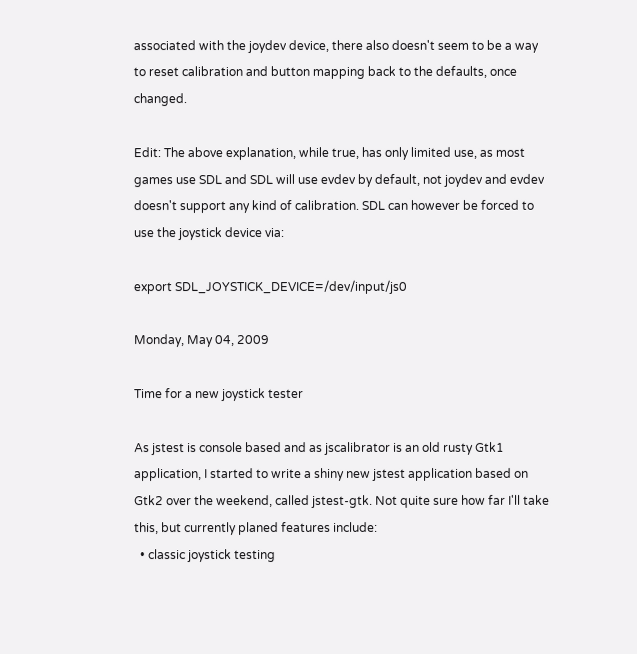associated with the joydev device, there also doesn't seem to be a way to reset calibration and button mapping back to the defaults, once changed.

Edit: The above explanation, while true, has only limited use, as most games use SDL and SDL will use evdev by default, not joydev and evdev doesn't support any kind of calibration. SDL can however be forced to use the joystick device via:

export SDL_JOYSTICK_DEVICE=/dev/input/js0

Monday, May 04, 2009

Time for a new joystick tester

As jstest is console based and as jscalibrator is an old rusty Gtk1 application, I started to write a shiny new jstest application based on Gtk2 over the weekend, called jstest-gtk. Not quite sure how far I'll take this, but currently planed features include:
  • classic joystick testing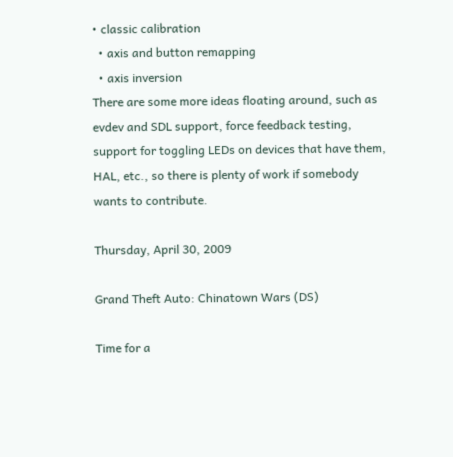• classic calibration
  • axis and button remapping
  • axis inversion
There are some more ideas floating around, such as evdev and SDL support, force feedback testing, support for toggling LEDs on devices that have them, HAL, etc., so there is plenty of work if somebody wants to contribute.

Thursday, April 30, 2009

Grand Theft Auto: Chinatown Wars (DS)

Time for a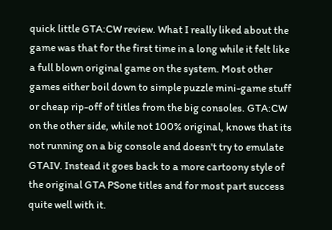quick little GTA:CW review. What I really liked about the game was that for the first time in a long while it felt like a full blown original game on the system. Most other games either boil down to simple puzzle mini-game stuff or cheap rip-off of titles from the big consoles. GTA:CW on the other side, while not 100% original, knows that its not running on a big console and doesn't try to emulate GTAIV. Instead it goes back to a more cartoony style of the original GTA PSone titles and for most part success quite well with it.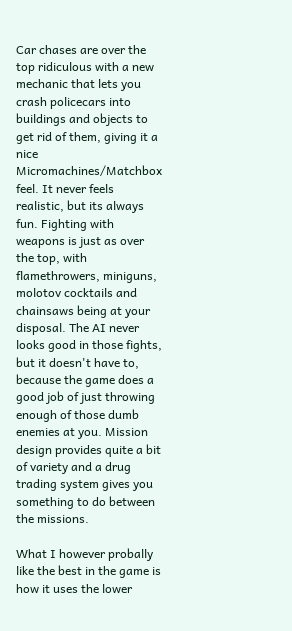Car chases are over the top ridiculous with a new mechanic that lets you crash policecars into buildings and objects to get rid of them, giving it a nice Micromachines/Matchbox feel. It never feels realistic, but its always fun. Fighting with weapons is just as over the top, with flamethrowers, miniguns, molotov cocktails and chainsaws being at your disposal. The AI never looks good in those fights, but it doesn't have to, because the game does a good job of just throwing enough of those dumb enemies at you. Mission design provides quite a bit of variety and a drug trading system gives you something to do between the missions.

What I however probally like the best in the game is how it uses the lower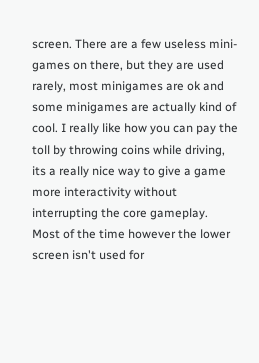screen. There are a few useless mini-games on there, but they are used rarely, most minigames are ok and some minigames are actually kind of cool. I really like how you can pay the toll by throwing coins while driving, its a really nice way to give a game more interactivity without interrupting the core gameplay. Most of the time however the lower screen isn't used for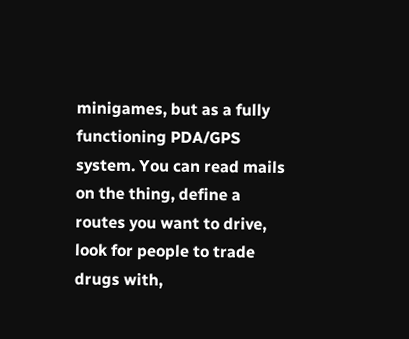minigames, but as a fully functioning PDA/GPS system. You can read mails on the thing, define a routes you want to drive, look for people to trade drugs with,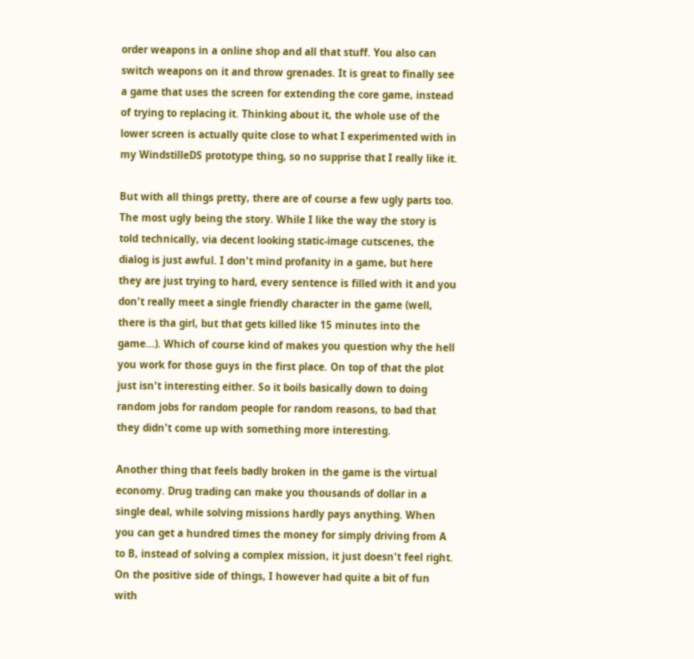order weapons in a online shop and all that stuff. You also can switch weapons on it and throw grenades. It is great to finally see a game that uses the screen for extending the core game, instead of trying to replacing it. Thinking about it, the whole use of the lower screen is actually quite close to what I experimented with in my WindstilleDS prototype thing, so no supprise that I really like it.

But with all things pretty, there are of course a few ugly parts too. The most ugly being the story. While I like the way the story is told technically, via decent looking static-image cutscenes, the dialog is just awful. I don't mind profanity in a game, but here they are just trying to hard, every sentence is filled with it and you don't really meet a single friendly character in the game (well, there is tha girl, but that gets killed like 15 minutes into the game...). Which of course kind of makes you question why the hell you work for those guys in the first place. On top of that the plot just isn't interesting either. So it boils basically down to doing random jobs for random people for random reasons, to bad that they didn't come up with something more interesting.

Another thing that feels badly broken in the game is the virtual economy. Drug trading can make you thousands of dollar in a single deal, while solving missions hardly pays anything. When you can get a hundred times the money for simply driving from A to B, instead of solving a complex mission, it just doesn't feel right. On the positive side of things, I however had quite a bit of fun with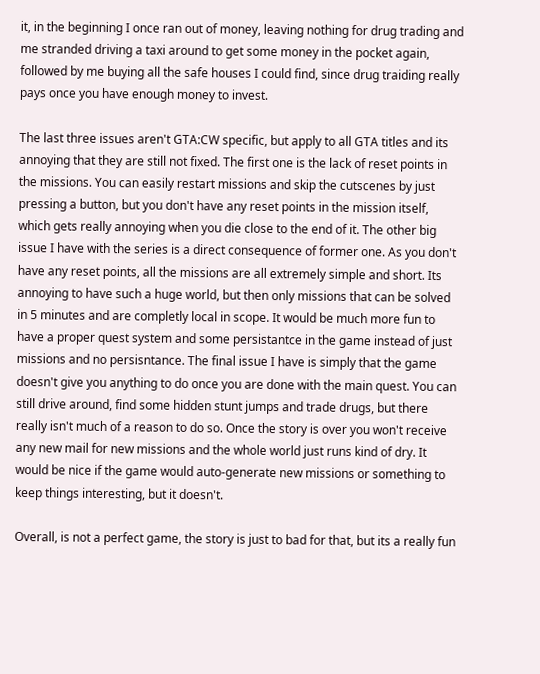it, in the beginning I once ran out of money, leaving nothing for drug trading and me stranded driving a taxi around to get some money in the pocket again, followed by me buying all the safe houses I could find, since drug traiding really pays once you have enough money to invest.

The last three issues aren't GTA:CW specific, but apply to all GTA titles and its annoying that they are still not fixed. The first one is the lack of reset points in the missions. You can easily restart missions and skip the cutscenes by just pressing a button, but you don't have any reset points in the mission itself, which gets really annoying when you die close to the end of it. The other big issue I have with the series is a direct consequence of former one. As you don't have any reset points, all the missions are all extremely simple and short. Its annoying to have such a huge world, but then only missions that can be solved in 5 minutes and are completly local in scope. It would be much more fun to have a proper quest system and some persistantce in the game instead of just missions and no persisntance. The final issue I have is simply that the game doesn't give you anything to do once you are done with the main quest. You can still drive around, find some hidden stunt jumps and trade drugs, but there really isn't much of a reason to do so. Once the story is over you won't receive any new mail for new missions and the whole world just runs kind of dry. It would be nice if the game would auto-generate new missions or something to keep things interesting, but it doesn't.

Overall, is not a perfect game, the story is just to bad for that, but its a really fun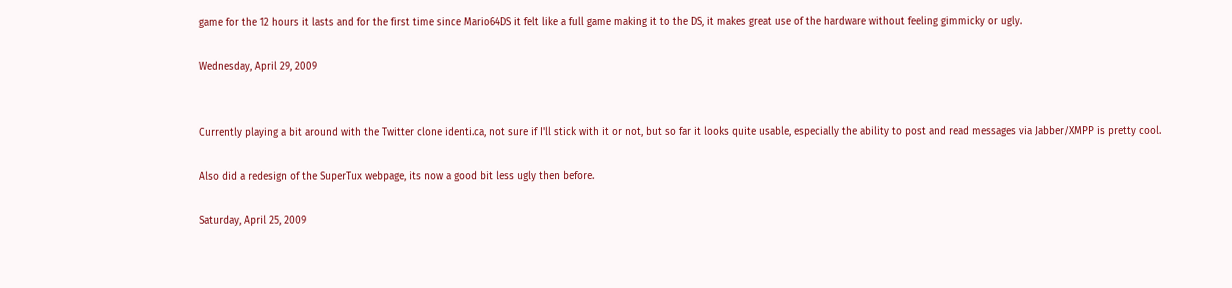game for the 12 hours it lasts and for the first time since Mario64DS it felt like a full game making it to the DS, it makes great use of the hardware without feeling gimmicky or ugly.

Wednesday, April 29, 2009


Currently playing a bit around with the Twitter clone identi.ca, not sure if I'll stick with it or not, but so far it looks quite usable, especially the ability to post and read messages via Jabber/XMPP is pretty cool.

Also did a redesign of the SuperTux webpage, its now a good bit less ugly then before.

Saturday, April 25, 2009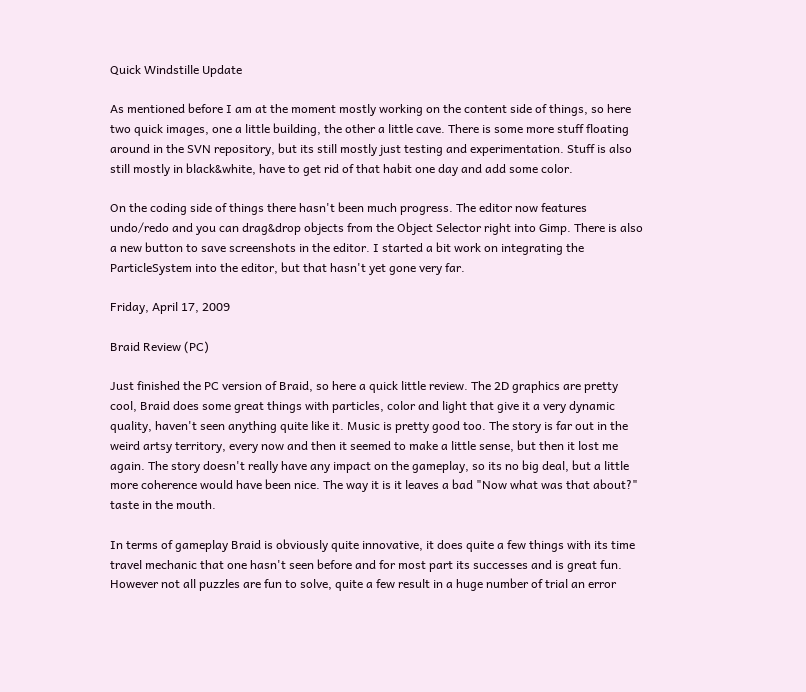Quick Windstille Update

As mentioned before I am at the moment mostly working on the content side of things, so here two quick images, one a little building, the other a little cave. There is some more stuff floating around in the SVN repository, but its still mostly just testing and experimentation. Stuff is also still mostly in black&white, have to get rid of that habit one day and add some color.

On the coding side of things there hasn't been much progress. The editor now features undo/redo and you can drag&drop objects from the Object Selector right into Gimp. There is also a new button to save screenshots in the editor. I started a bit work on integrating the ParticleSystem into the editor, but that hasn't yet gone very far.

Friday, April 17, 2009

Braid Review (PC)

Just finished the PC version of Braid, so here a quick little review. The 2D graphics are pretty cool, Braid does some great things with particles, color and light that give it a very dynamic quality, haven't seen anything quite like it. Music is pretty good too. The story is far out in the weird artsy territory, every now and then it seemed to make a little sense, but then it lost me again. The story doesn't really have any impact on the gameplay, so its no big deal, but a little more coherence would have been nice. The way it is it leaves a bad "Now what was that about?" taste in the mouth.

In terms of gameplay Braid is obviously quite innovative, it does quite a few things with its time travel mechanic that one hasn't seen before and for most part its successes and is great fun. However not all puzzles are fun to solve, quite a few result in a huge number of trial an error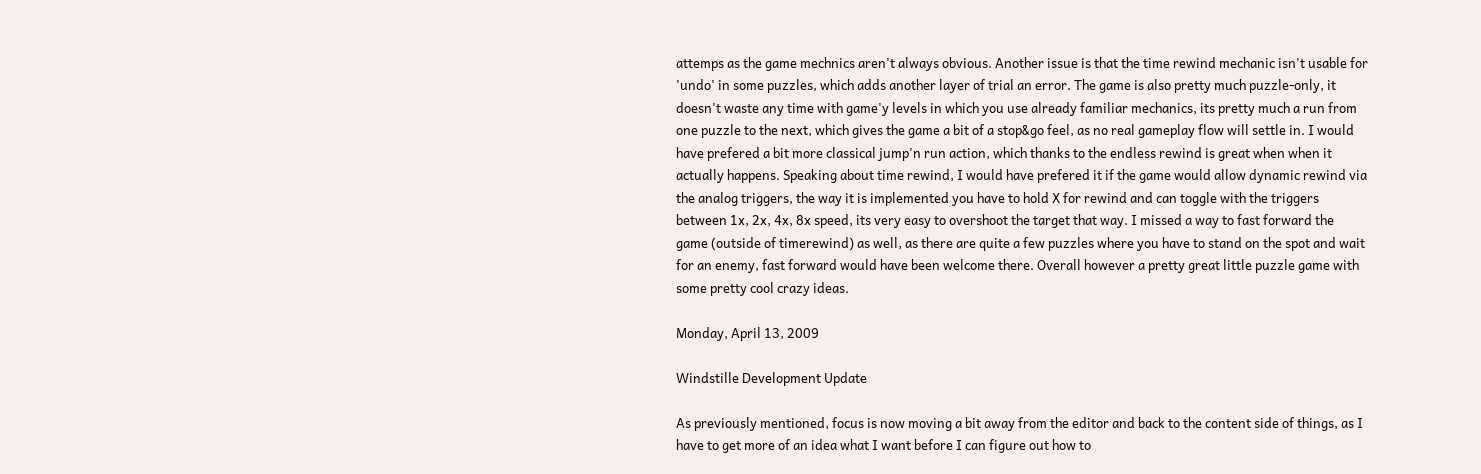attemps as the game mechnics aren't always obvious. Another issue is that the time rewind mechanic isn't usable for 'undo' in some puzzles, which adds another layer of trial an error. The game is also pretty much puzzle-only, it doesn't waste any time with game'y levels in which you use already familiar mechanics, its pretty much a run from one puzzle to the next, which gives the game a bit of a stop&go feel, as no real gameplay flow will settle in. I would have prefered a bit more classical jump'n run action, which thanks to the endless rewind is great when when it actually happens. Speaking about time rewind, I would have prefered it if the game would allow dynamic rewind via the analog triggers, the way it is implemented you have to hold X for rewind and can toggle with the triggers between 1x, 2x, 4x, 8x speed, its very easy to overshoot the target that way. I missed a way to fast forward the game (outside of timerewind) as well, as there are quite a few puzzles where you have to stand on the spot and wait for an enemy, fast forward would have been welcome there. Overall however a pretty great little puzzle game with some pretty cool crazy ideas.

Monday, April 13, 2009

Windstille Development Update

As previously mentioned, focus is now moving a bit away from the editor and back to the content side of things, as I have to get more of an idea what I want before I can figure out how to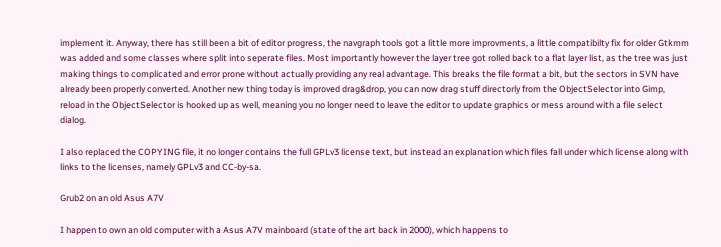implement it. Anyway, there has still been a bit of editor progress, the navgraph tools got a little more improvments, a little compatibilty fix for older Gtkmm was added and some classes where split into seperate files. Most importantly however the layer tree got rolled back to a flat layer list, as the tree was just making things to complicated and error prone without actually providing any real advantage. This breaks the file format a bit, but the sectors in SVN have already been properly converted. Another new thing today is improved drag&drop, you can now drag stuff directorly from the ObjectSelector into Gimp, reload in the ObjectSelector is hooked up as well, meaning you no longer need to leave the editor to update graphics or mess around with a file select dialog.

I also replaced the COPYING file, it no longer contains the full GPLv3 license text, but instead an explanation which files fall under which license along with links to the licenses, namely GPLv3 and CC-by-sa.

Grub2 on an old Asus A7V

I happen to own an old computer with a Asus A7V mainboard (state of the art back in 2000), which happens to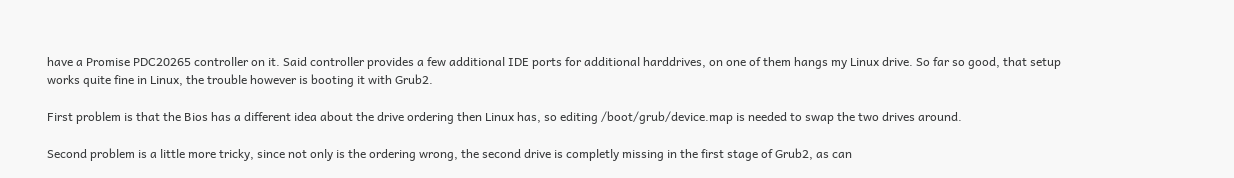have a Promise PDC20265 controller on it. Said controller provides a few additional IDE ports for additional harddrives, on one of them hangs my Linux drive. So far so good, that setup works quite fine in Linux, the trouble however is booting it with Grub2.

First problem is that the Bios has a different idea about the drive ordering then Linux has, so editing /boot/grub/device.map is needed to swap the two drives around.

Second problem is a little more tricky, since not only is the ordering wrong, the second drive is completly missing in the first stage of Grub2, as can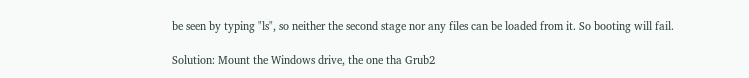be seen by typing "ls", so neither the second stage nor any files can be loaded from it. So booting will fail.

Solution: Mount the Windows drive, the one tha Grub2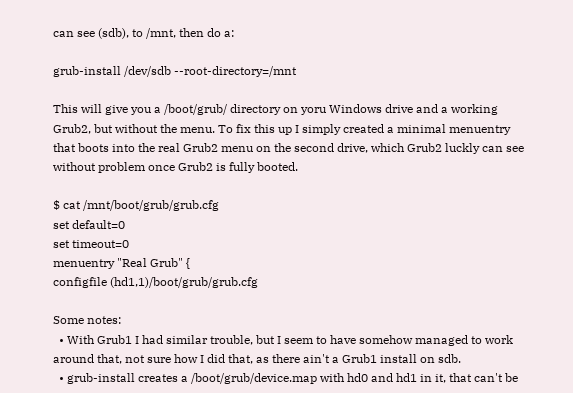can see (sdb), to /mnt, then do a:

grub-install /dev/sdb --root-directory=/mnt

This will give you a /boot/grub/ directory on yoru Windows drive and a working Grub2, but without the menu. To fix this up I simply created a minimal menuentry that boots into the real Grub2 menu on the second drive, which Grub2 luckly can see without problem once Grub2 is fully booted.

$ cat /mnt/boot/grub/grub.cfg
set default=0
set timeout=0
menuentry "Real Grub" {
configfile (hd1,1)/boot/grub/grub.cfg

Some notes:
  • With Grub1 I had similar trouble, but I seem to have somehow managed to work around that, not sure how I did that, as there ain't a Grub1 install on sdb.
  • grub-install creates a /boot/grub/device.map with hd0 and hd1 in it, that can't be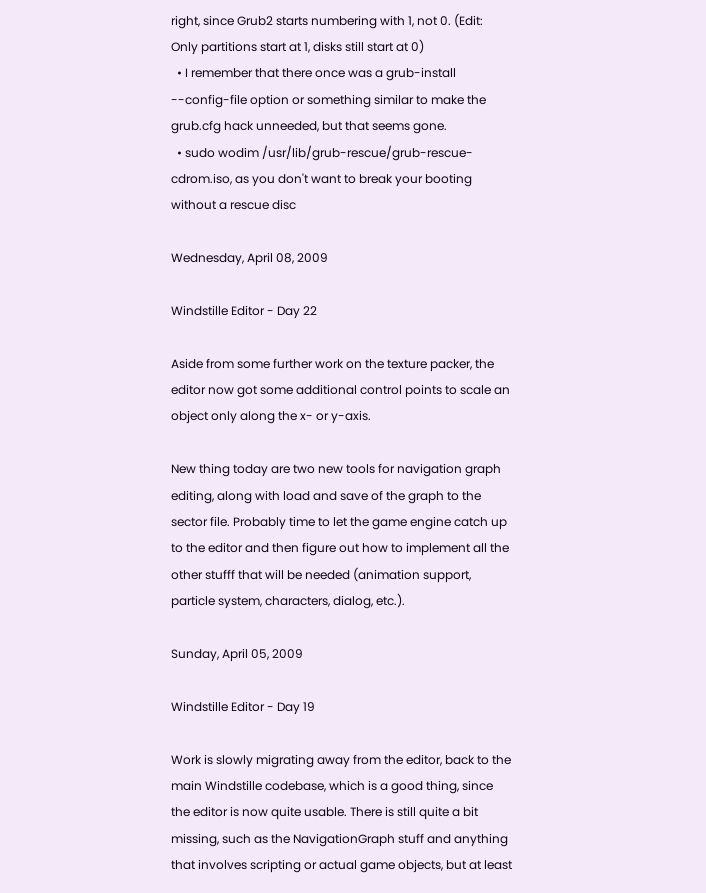right, since Grub2 starts numbering with 1, not 0. (Edit: Only partitions start at 1, disks still start at 0)
  • I remember that there once was a grub-install --config-file option or something similar to make the grub.cfg hack unneeded, but that seems gone.
  • sudo wodim /usr/lib/grub-rescue/grub-rescue-cdrom.iso, as you don't want to break your booting without a rescue disc

Wednesday, April 08, 2009

Windstille Editor - Day 22

Aside from some further work on the texture packer, the editor now got some additional control points to scale an object only along the x- or y-axis.

New thing today are two new tools for navigation graph editing, along with load and save of the graph to the sector file. Probably time to let the game engine catch up to the editor and then figure out how to implement all the other stufff that will be needed (animation support, particle system, characters, dialog, etc.).

Sunday, April 05, 2009

Windstille Editor - Day 19

Work is slowly migrating away from the editor, back to the main Windstille codebase, which is a good thing, since the editor is now quite usable. There is still quite a bit missing, such as the NavigationGraph stuff and anything that involves scripting or actual game objects, but at least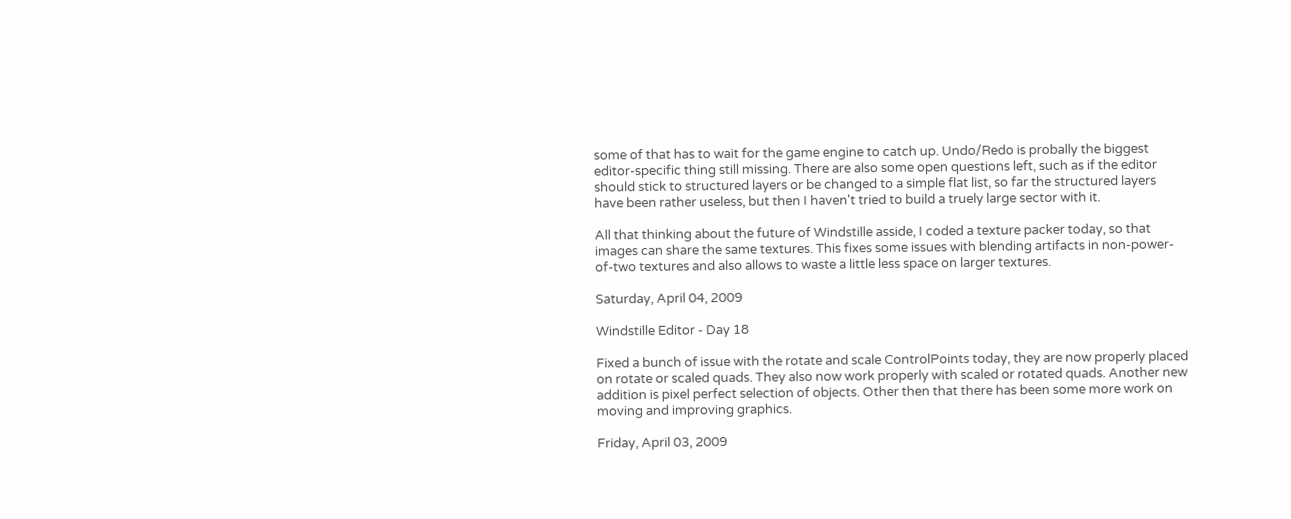some of that has to wait for the game engine to catch up. Undo/Redo is probally the biggest editor-specific thing still missing. There are also some open questions left, such as if the editor should stick to structured layers or be changed to a simple flat list, so far the structured layers have been rather useless, but then I haven't tried to build a truely large sector with it.

All that thinking about the future of Windstille asside, I coded a texture packer today, so that images can share the same textures. This fixes some issues with blending artifacts in non-power-of-two textures and also allows to waste a little less space on larger textures.

Saturday, April 04, 2009

Windstille Editor - Day 18

Fixed a bunch of issue with the rotate and scale ControlPoints today, they are now properly placed on rotate or scaled quads. They also now work properly with scaled or rotated quads. Another new addition is pixel perfect selection of objects. Other then that there has been some more work on moving and improving graphics.

Friday, April 03, 2009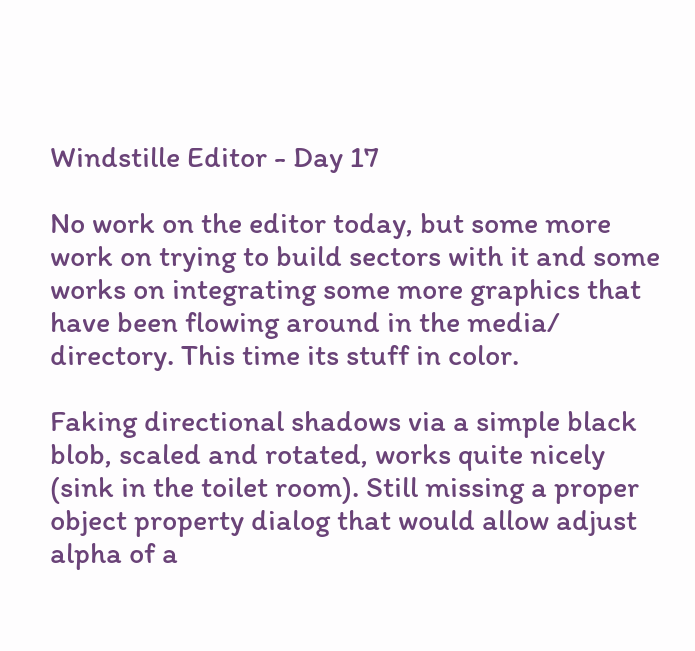Windstille Editor - Day 17

No work on the editor today, but some more work on trying to build sectors with it and some works on integrating some more graphics that have been flowing around in the media/ directory. This time its stuff in color.

Faking directional shadows via a simple black blob, scaled and rotated, works quite nicely (sink in the toilet room). Still missing a proper object property dialog that would allow adjust alpha of a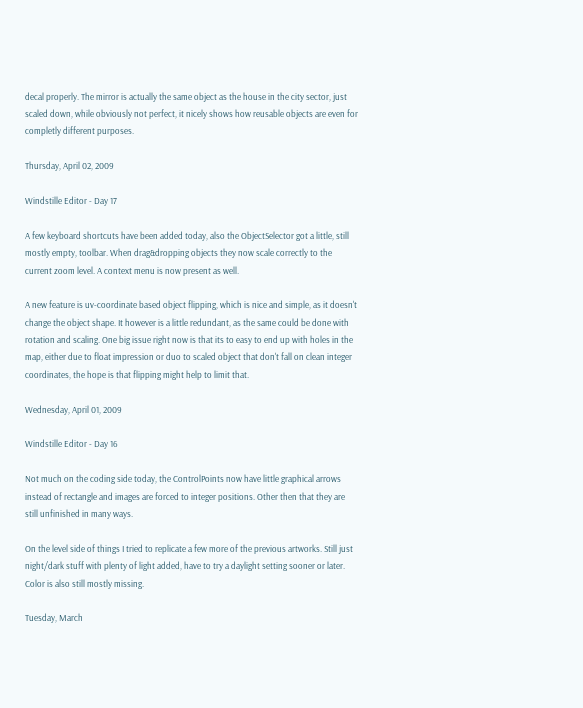decal properly. The mirror is actually the same object as the house in the city sector, just scaled down, while obviously not perfect, it nicely shows how reusable objects are even for completly different purposes.

Thursday, April 02, 2009

Windstille Editor - Day 17

A few keyboard shortcuts have been added today, also the ObjectSelector got a little, still mostly empty, toolbar. When drag&dropping objects they now scale correctly to the current zoom level. A context menu is now present as well.

A new feature is uv-coordinate based object flipping, which is nice and simple, as it doesn't change the object shape. It however is a little redundant, as the same could be done with rotation and scaling. One big issue right now is that its to easy to end up with holes in the map, either due to float impression or duo to scaled object that don't fall on clean integer coordinates, the hope is that flipping might help to limit that.

Wednesday, April 01, 2009

Windstille Editor - Day 16

Not much on the coding side today, the ControlPoints now have little graphical arrows instead of rectangle and images are forced to integer positions. Other then that they are still unfinished in many ways.

On the level side of things I tried to replicate a few more of the previous artworks. Still just night/dark stuff with plenty of light added, have to try a daylight setting sooner or later. Color is also still mostly missing.

Tuesday, March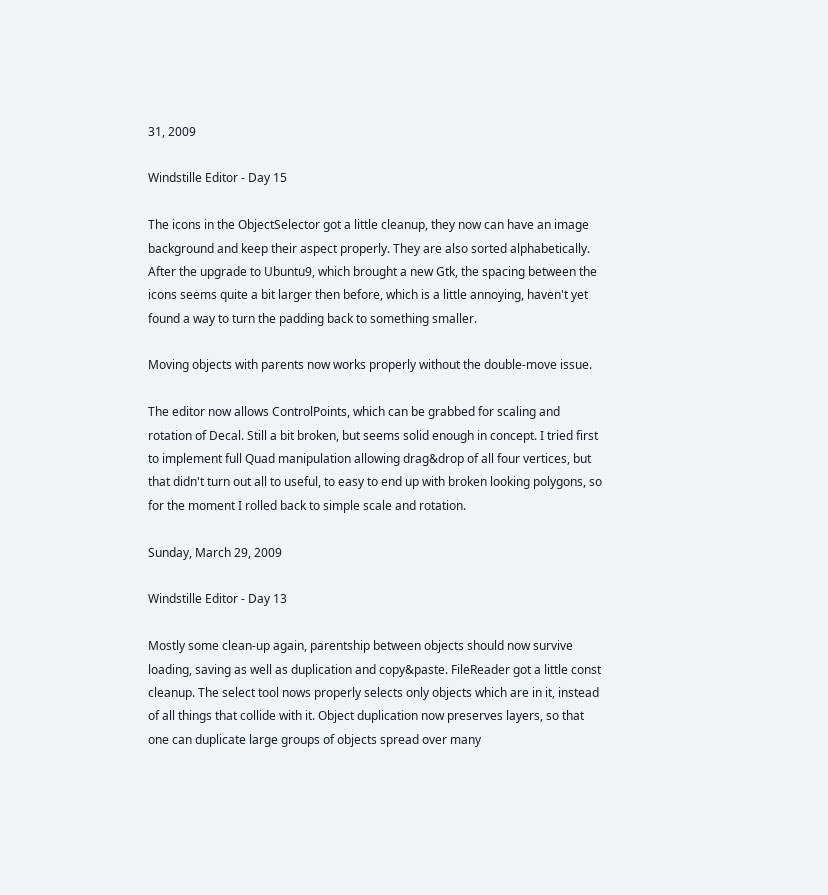31, 2009

Windstille Editor - Day 15

The icons in the ObjectSelector got a little cleanup, they now can have an image background and keep their aspect properly. They are also sorted alphabetically. After the upgrade to Ubuntu9, which brought a new Gtk, the spacing between the icons seems quite a bit larger then before, which is a little annoying, haven't yet found a way to turn the padding back to something smaller.

Moving objects with parents now works properly without the double-move issue.

The editor now allows ControlPoints, which can be grabbed for scaling and rotation of Decal. Still a bit broken, but seems solid enough in concept. I tried first to implement full Quad manipulation allowing drag&drop of all four vertices, but that didn't turn out all to useful, to easy to end up with broken looking polygons, so for the moment I rolled back to simple scale and rotation.

Sunday, March 29, 2009

Windstille Editor - Day 13

Mostly some clean-up again, parentship between objects should now survive loading, saving as well as duplication and copy&paste. FileReader got a little const cleanup. The select tool nows properly selects only objects which are in it, instead of all things that collide with it. Object duplication now preserves layers, so that one can duplicate large groups of objects spread over many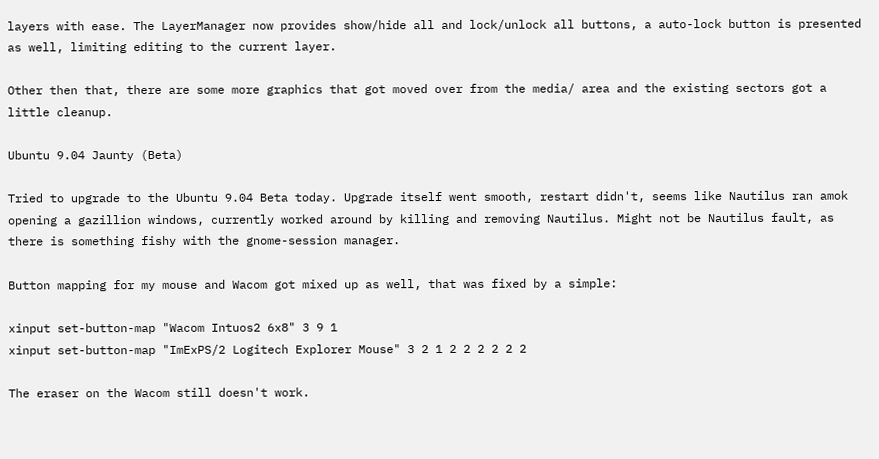layers with ease. The LayerManager now provides show/hide all and lock/unlock all buttons, a auto-lock button is presented as well, limiting editing to the current layer.

Other then that, there are some more graphics that got moved over from the media/ area and the existing sectors got a little cleanup.

Ubuntu 9.04 Jaunty (Beta)

Tried to upgrade to the Ubuntu 9.04 Beta today. Upgrade itself went smooth, restart didn't, seems like Nautilus ran amok opening a gazillion windows, currently worked around by killing and removing Nautilus. Might not be Nautilus fault, as there is something fishy with the gnome-session manager.

Button mapping for my mouse and Wacom got mixed up as well, that was fixed by a simple:

xinput set-button-map "Wacom Intuos2 6x8" 3 9 1
xinput set-button-map "ImExPS/2 Logitech Explorer Mouse" 3 2 1 2 2 2 2 2 2

The eraser on the Wacom still doesn't work.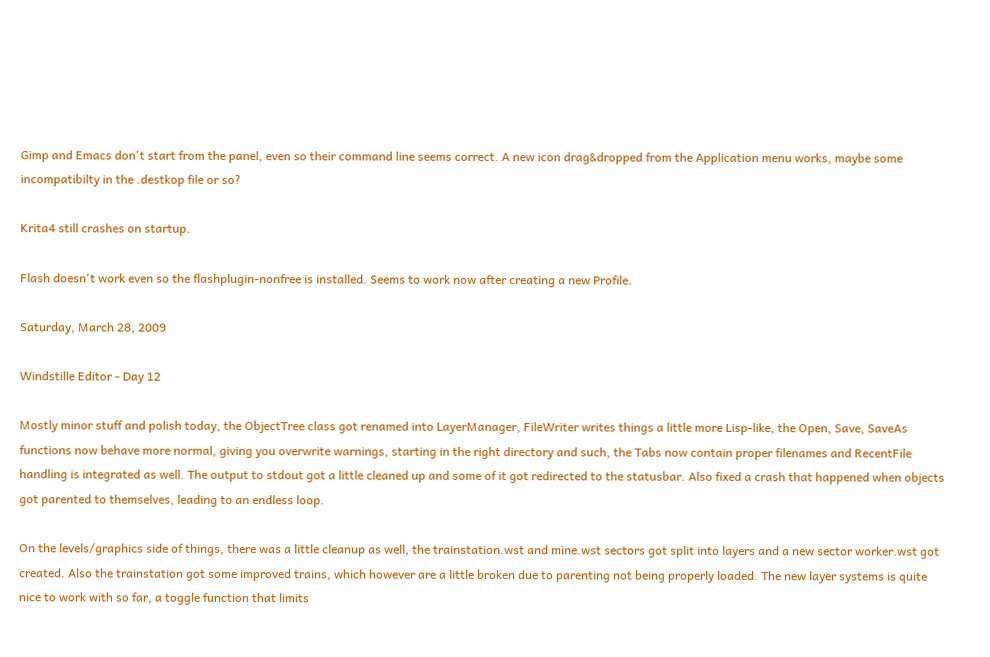Gimp and Emacs don't start from the panel, even so their command line seems correct. A new icon drag&dropped from the Application menu works, maybe some incompatibilty in the .destkop file or so?

Krita4 still crashes on startup.

Flash doesn't work even so the flashplugin-nonfree is installed. Seems to work now after creating a new Profile.

Saturday, March 28, 2009

Windstille Editor - Day 12

Mostly minor stuff and polish today, the ObjectTree class got renamed into LayerManager, FileWriter writes things a little more Lisp-like, the Open, Save, SaveAs functions now behave more normal, giving you overwrite warnings, starting in the right directory and such, the Tabs now contain proper filenames and RecentFile handling is integrated as well. The output to stdout got a little cleaned up and some of it got redirected to the statusbar. Also fixed a crash that happened when objects got parented to themselves, leading to an endless loop.

On the levels/graphics side of things, there was a little cleanup as well, the trainstation.wst and mine.wst sectors got split into layers and a new sector worker.wst got created. Also the trainstation got some improved trains, which however are a little broken due to parenting not being properly loaded. The new layer systems is quite nice to work with so far, a toggle function that limits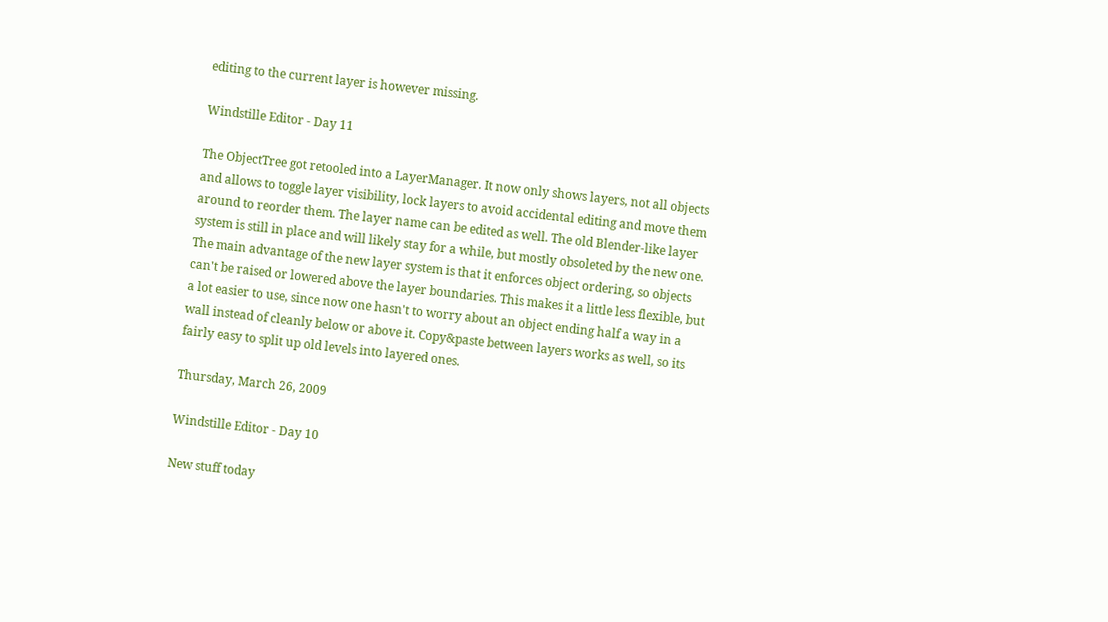editing to the current layer is however missing.

Windstille Editor - Day 11

The ObjectTree got retooled into a LayerManager. It now only shows layers, not all objects and allows to toggle layer visibility, lock layers to avoid accidental editing and move them around to reorder them. The layer name can be edited as well. The old Blender-like layer system is still in place and will likely stay for a while, but mostly obsoleted by the new one. The main advantage of the new layer system is that it enforces object ordering, so objects can't be raised or lowered above the layer boundaries. This makes it a little less flexible, but a lot easier to use, since now one hasn't to worry about an object ending half a way in a wall instead of cleanly below or above it. Copy&paste between layers works as well, so its fairly easy to split up old levels into layered ones.

Thursday, March 26, 2009

Windstille Editor - Day 10

New stuff today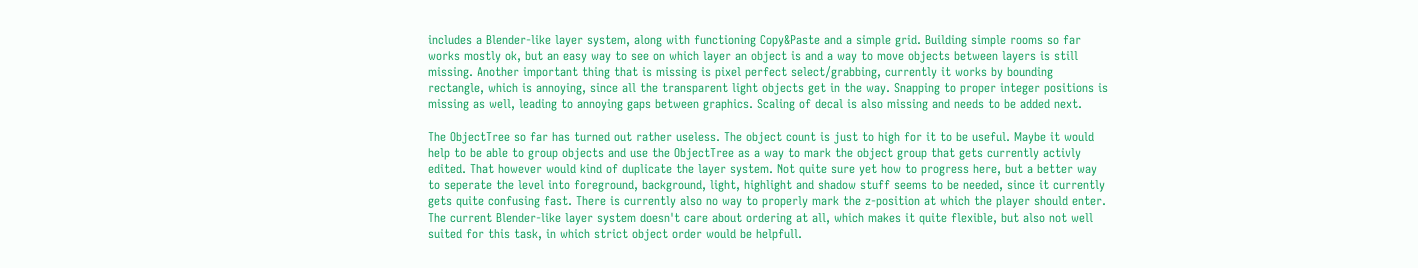includes a Blender-like layer system, along with functioning Copy&Paste and a simple grid. Building simple rooms so far works mostly ok, but an easy way to see on which layer an object is and a way to move objects between layers is still missing. Another important thing that is missing is pixel perfect select/grabbing, currently it works by bounding rectangle, which is annoying, since all the transparent light objects get in the way. Snapping to proper integer positions is missing as well, leading to annoying gaps between graphics. Scaling of decal is also missing and needs to be added next.

The ObjectTree so far has turned out rather useless. The object count is just to high for it to be useful. Maybe it would help to be able to group objects and use the ObjectTree as a way to mark the object group that gets currently activly edited. That however would kind of duplicate the layer system. Not quite sure yet how to progress here, but a better way to seperate the level into foreground, background, light, highlight and shadow stuff seems to be needed, since it currently gets quite confusing fast. There is currently also no way to properly mark the z-position at which the player should enter. The current Blender-like layer system doesn't care about ordering at all, which makes it quite flexible, but also not well suited for this task, in which strict object order would be helpfull.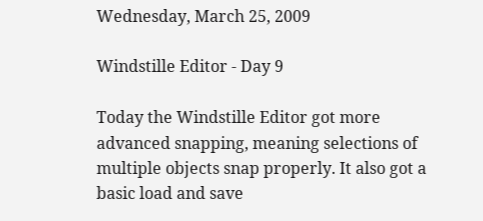Wednesday, March 25, 2009

Windstille Editor - Day 9

Today the Windstille Editor got more advanced snapping, meaning selections of multiple objects snap properly. It also got a basic load and save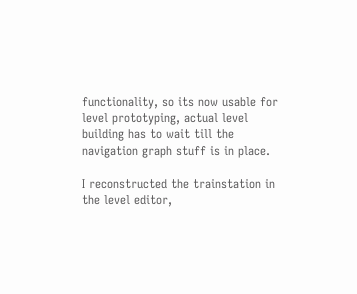functionality, so its now usable for level prototyping, actual level building has to wait till the navigation graph stuff is in place.

I reconstructed the trainstation in the level editor,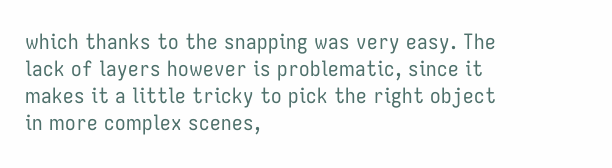which thanks to the snapping was very easy. The lack of layers however is problematic, since it makes it a little tricky to pick the right object in more complex scenes,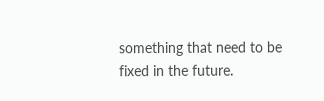something that need to be fixed in the future.